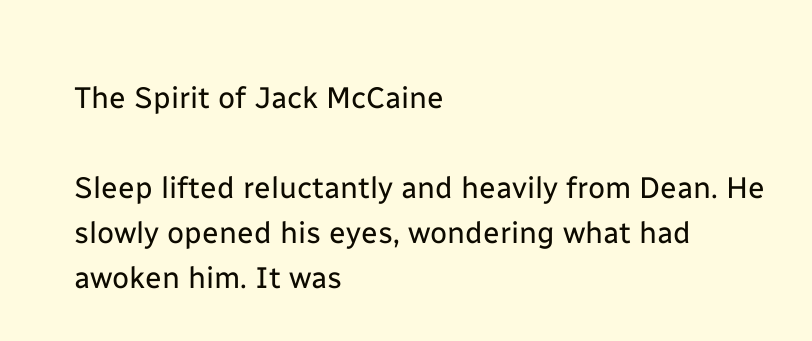The Spirit of Jack McCaine

Sleep lifted reluctantly and heavily from Dean. He slowly opened his eyes, wondering what had awoken him. It was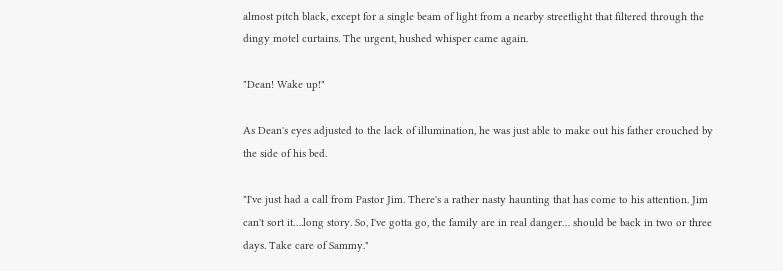almost pitch black, except for a single beam of light from a nearby streetlight that filtered through the dingy motel curtains. The urgent, hushed whisper came again.

"Dean! Wake up!"

As Dean's eyes adjusted to the lack of illumination, he was just able to make out his father crouched by the side of his bed.

"I've just had a call from Pastor Jim. There's a rather nasty haunting that has come to his attention. Jim can't sort it….long story. So, I've gotta go, the family are in real danger… should be back in two or three days. Take care of Sammy."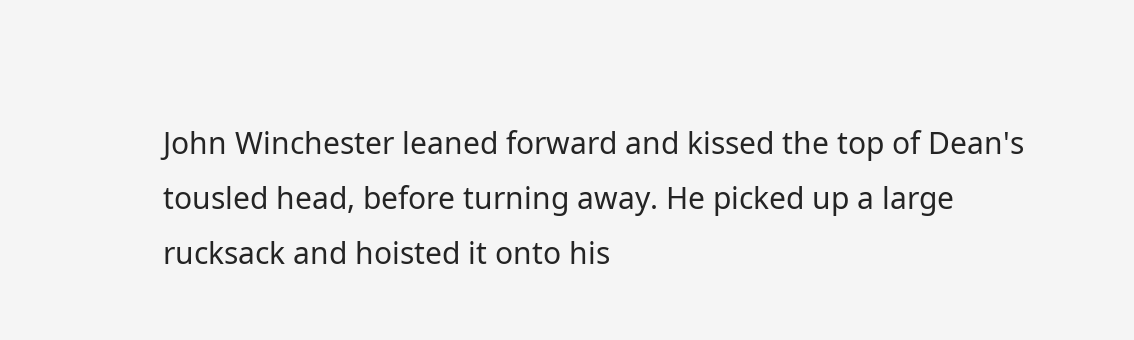John Winchester leaned forward and kissed the top of Dean's tousled head, before turning away. He picked up a large rucksack and hoisted it onto his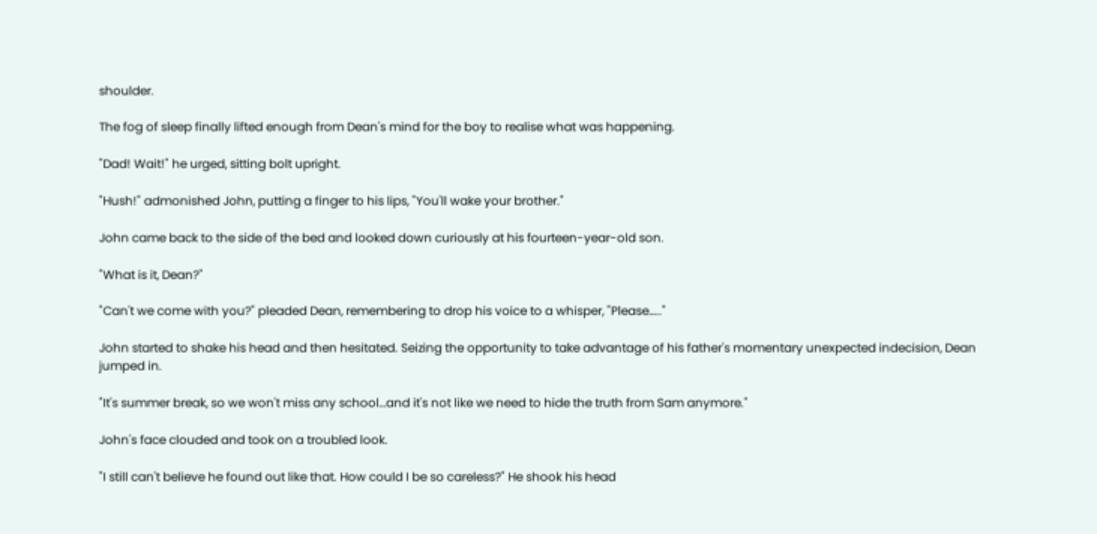shoulder.

The fog of sleep finally lifted enough from Dean's mind for the boy to realise what was happening.

"Dad! Wait!" he urged, sitting bolt upright.

"Hush!" admonished John, putting a finger to his lips, "You'll wake your brother."

John came back to the side of the bed and looked down curiously at his fourteen-year-old son.

"What is it, Dean?"

"Can't we come with you?" pleaded Dean, remembering to drop his voice to a whisper, "Please….."

John started to shake his head and then hesitated. Seizing the opportunity to take advantage of his father's momentary unexpected indecision, Dean jumped in.

"It's summer break, so we won't miss any school…and it's not like we need to hide the truth from Sam anymore."

John's face clouded and took on a troubled look.

"I still can't believe he found out like that. How could I be so careless?" He shook his head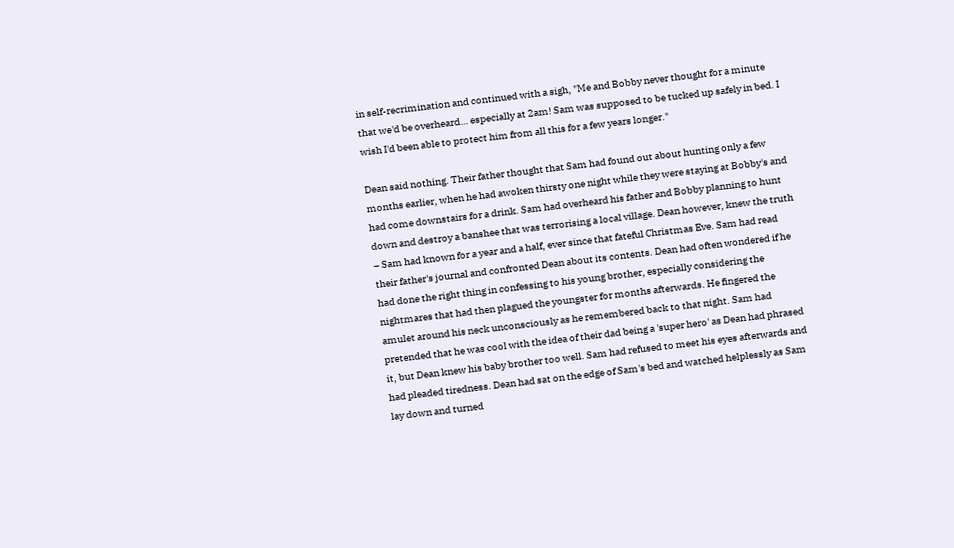in self-recrimination and continued with a sigh, "Me and Bobby never thought for a minute that we'd be overheard… especially at 2am! Sam was supposed to be tucked up safely in bed. I wish I'd been able to protect him from all this for a few years longer."

Dean said nothing. Their father thought that Sam had found out about hunting only a few months earlier, when he had awoken thirsty one night while they were staying at Bobby's and had come downstairs for a drink. Sam had overheard his father and Bobby planning to hunt down and destroy a banshee that was terrorising a local village. Dean however, knew the truth – Sam had known for a year and a half, ever since that fateful Christmas Eve. Sam had read their father's journal and confronted Dean about its contents. Dean had often wondered if he had done the right thing in confessing to his young brother, especially considering the nightmares that had then plagued the youngster for months afterwards. He fingered the amulet around his neck unconsciously as he remembered back to that night. Sam had pretended that he was cool with the idea of their dad being a 'super hero' as Dean had phrased it, but Dean knew his baby brother too well. Sam had refused to meet his eyes afterwards and had pleaded tiredness. Dean had sat on the edge of Sam's bed and watched helplessly as Sam lay down and turned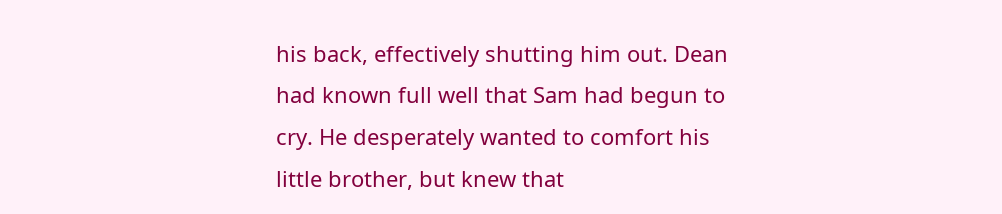his back, effectively shutting him out. Dean had known full well that Sam had begun to cry. He desperately wanted to comfort his little brother, but knew that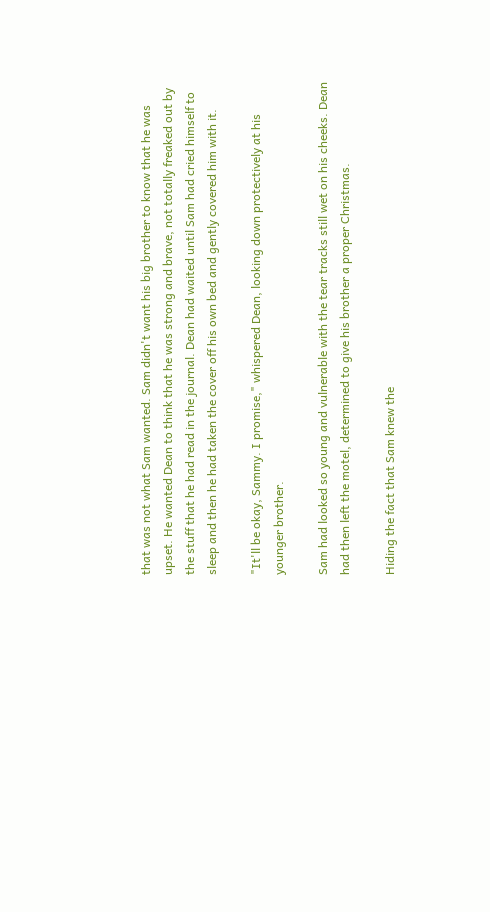that was not what Sam wanted. Sam didn't want his big brother to know that he was upset. He wanted Dean to think that he was strong and brave, not totally freaked out by the stuff that he had read in the journal. Dean had waited until Sam had cried himself to sleep and then he had taken the cover off his own bed and gently covered him with it.

"It'll be okay, Sammy. I promise," whispered Dean, looking down protectively at his younger brother.

Sam had looked so young and vulnerable with the tear tracks still wet on his cheeks. Dean had then left the motel, determined to give his brother a proper Christmas.

Hiding the fact that Sam knew the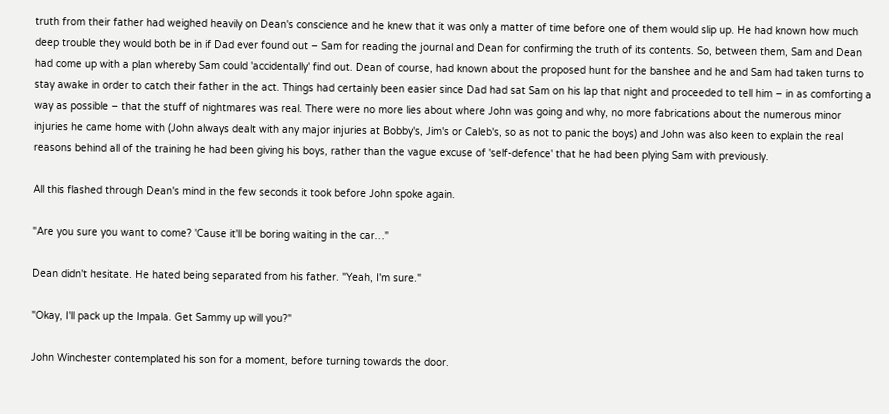truth from their father had weighed heavily on Dean's conscience and he knew that it was only a matter of time before one of them would slip up. He had known how much deep trouble they would both be in if Dad ever found out – Sam for reading the journal and Dean for confirming the truth of its contents. So, between them, Sam and Dean had come up with a plan whereby Sam could 'accidentally' find out. Dean of course, had known about the proposed hunt for the banshee and he and Sam had taken turns to stay awake in order to catch their father in the act. Things had certainly been easier since Dad had sat Sam on his lap that night and proceeded to tell him – in as comforting a way as possible – that the stuff of nightmares was real. There were no more lies about where John was going and why, no more fabrications about the numerous minor injuries he came home with (John always dealt with any major injuries at Bobby's, Jim's or Caleb's, so as not to panic the boys) and John was also keen to explain the real reasons behind all of the training he had been giving his boys, rather than the vague excuse of 'self-defence' that he had been plying Sam with previously.

All this flashed through Dean's mind in the few seconds it took before John spoke again.

"Are you sure you want to come? 'Cause it'll be boring waiting in the car…"

Dean didn't hesitate. He hated being separated from his father. "Yeah, I'm sure."

"Okay, I'll pack up the Impala. Get Sammy up will you?"

John Winchester contemplated his son for a moment, before turning towards the door.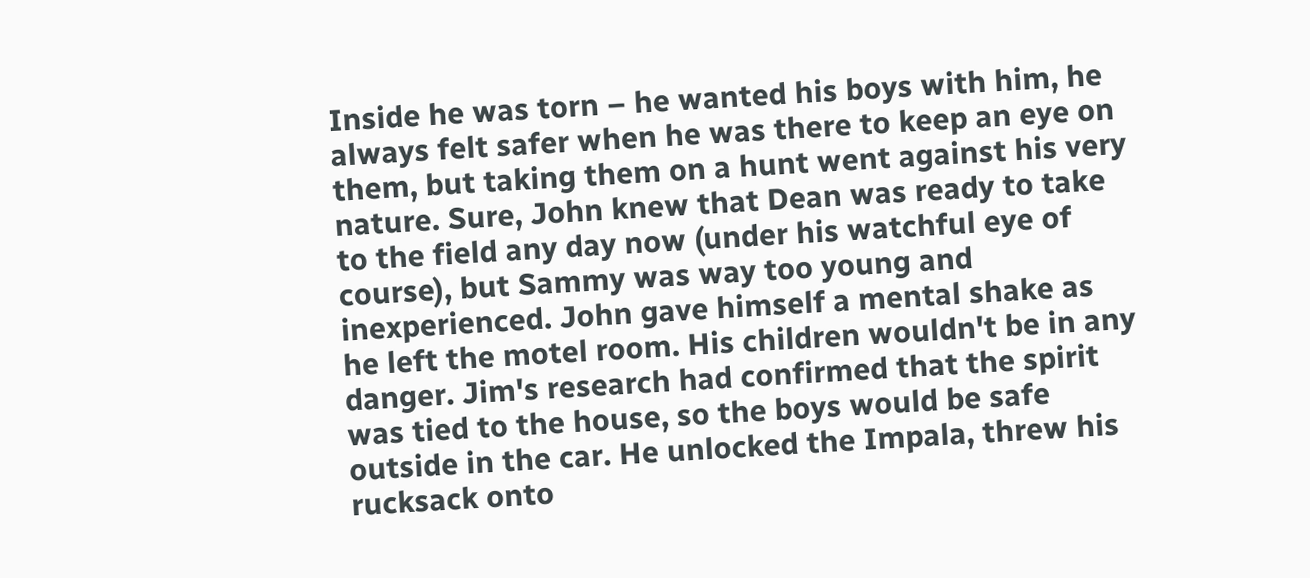Inside he was torn – he wanted his boys with him, he always felt safer when he was there to keep an eye on them, but taking them on a hunt went against his very nature. Sure, John knew that Dean was ready to take to the field any day now (under his watchful eye of course), but Sammy was way too young and inexperienced. John gave himself a mental shake as he left the motel room. His children wouldn't be in any danger. Jim's research had confirmed that the spirit was tied to the house, so the boys would be safe outside in the car. He unlocked the Impala, threw his rucksack onto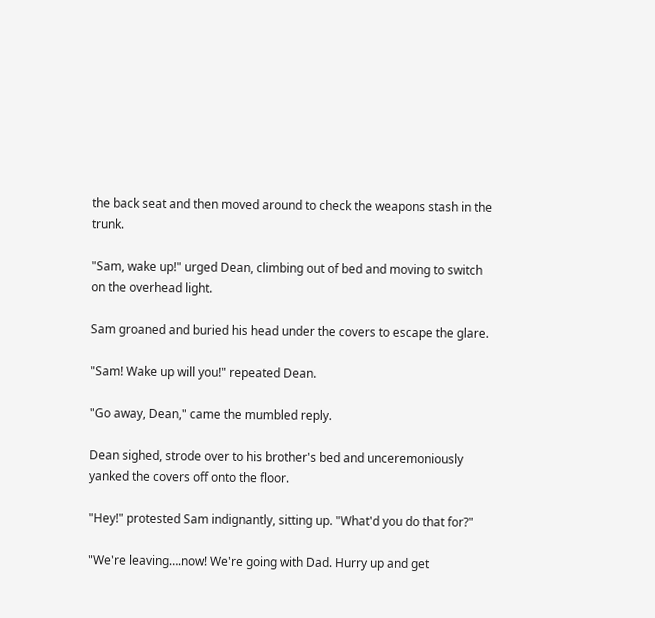the back seat and then moved around to check the weapons stash in the trunk.

"Sam, wake up!" urged Dean, climbing out of bed and moving to switch on the overhead light.

Sam groaned and buried his head under the covers to escape the glare.

"Sam! Wake up will you!" repeated Dean.

"Go away, Dean," came the mumbled reply.

Dean sighed, strode over to his brother's bed and unceremoniously yanked the covers off onto the floor.

"Hey!" protested Sam indignantly, sitting up. "What'd you do that for?"

"We're leaving….now! We're going with Dad. Hurry up and get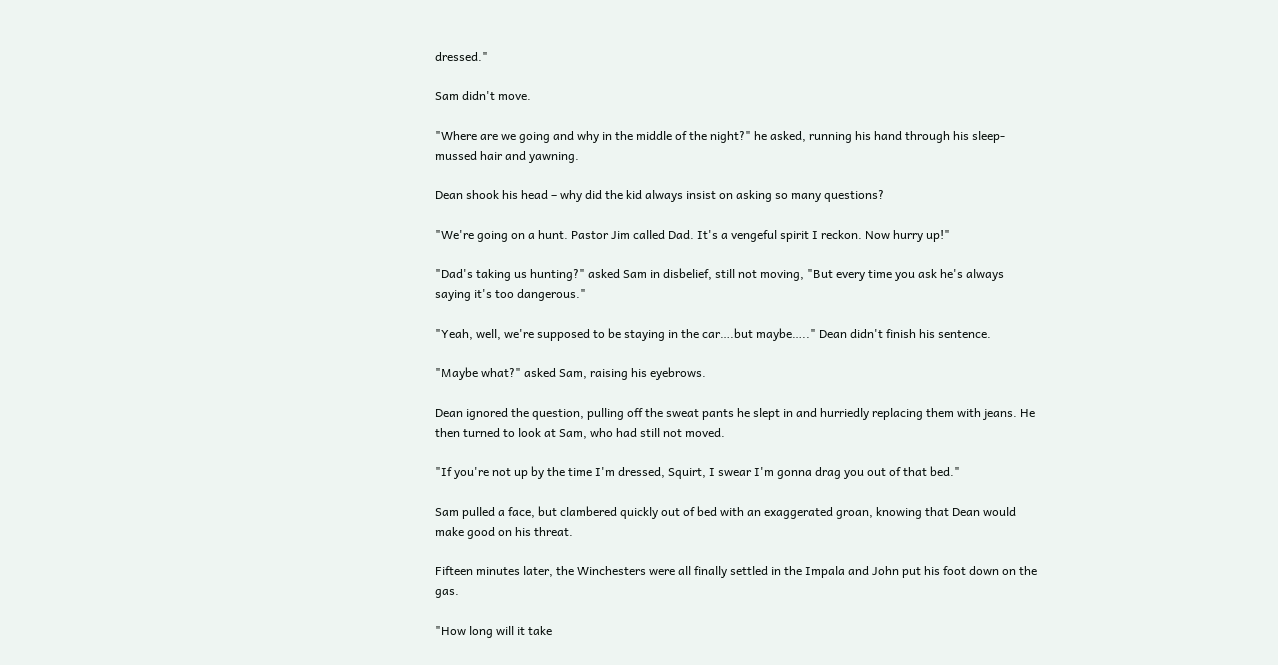dressed."

Sam didn't move.

"Where are we going and why in the middle of the night?" he asked, running his hand through his sleep-mussed hair and yawning.

Dean shook his head – why did the kid always insist on asking so many questions?

"We're going on a hunt. Pastor Jim called Dad. It's a vengeful spirit I reckon. Now hurry up!"

"Dad's taking us hunting?" asked Sam in disbelief, still not moving, "But every time you ask he's always saying it's too dangerous."

"Yeah, well, we're supposed to be staying in the car….but maybe….." Dean didn't finish his sentence.

"Maybe what?" asked Sam, raising his eyebrows.

Dean ignored the question, pulling off the sweat pants he slept in and hurriedly replacing them with jeans. He then turned to look at Sam, who had still not moved.

"If you're not up by the time I'm dressed, Squirt, I swear I'm gonna drag you out of that bed."

Sam pulled a face, but clambered quickly out of bed with an exaggerated groan, knowing that Dean would make good on his threat.

Fifteen minutes later, the Winchesters were all finally settled in the Impala and John put his foot down on the gas.

"How long will it take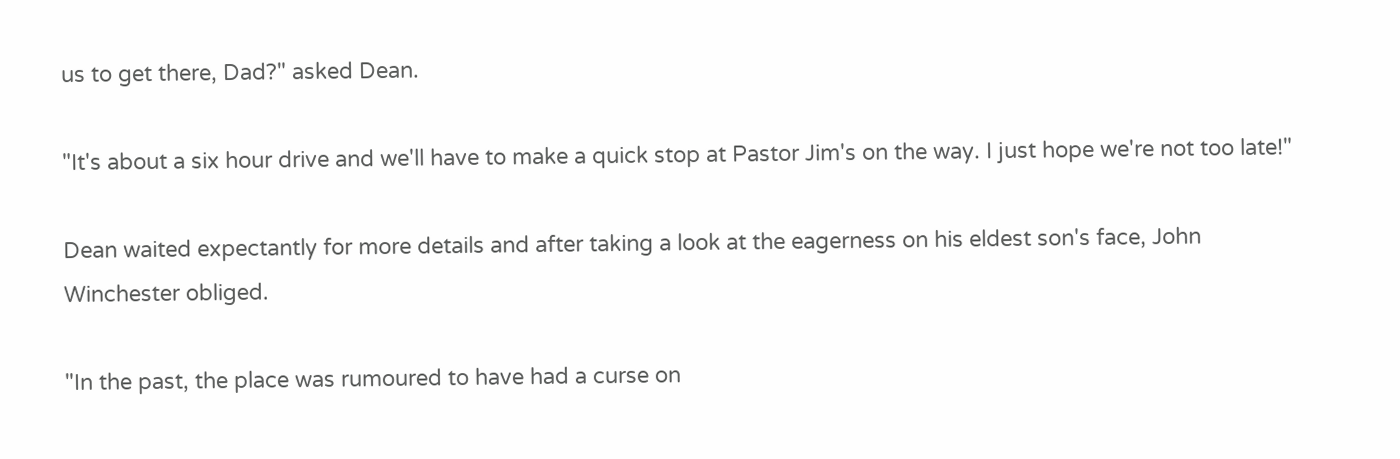us to get there, Dad?" asked Dean.

"It's about a six hour drive and we'll have to make a quick stop at Pastor Jim's on the way. I just hope we're not too late!"

Dean waited expectantly for more details and after taking a look at the eagerness on his eldest son's face, John Winchester obliged.

"In the past, the place was rumoured to have had a curse on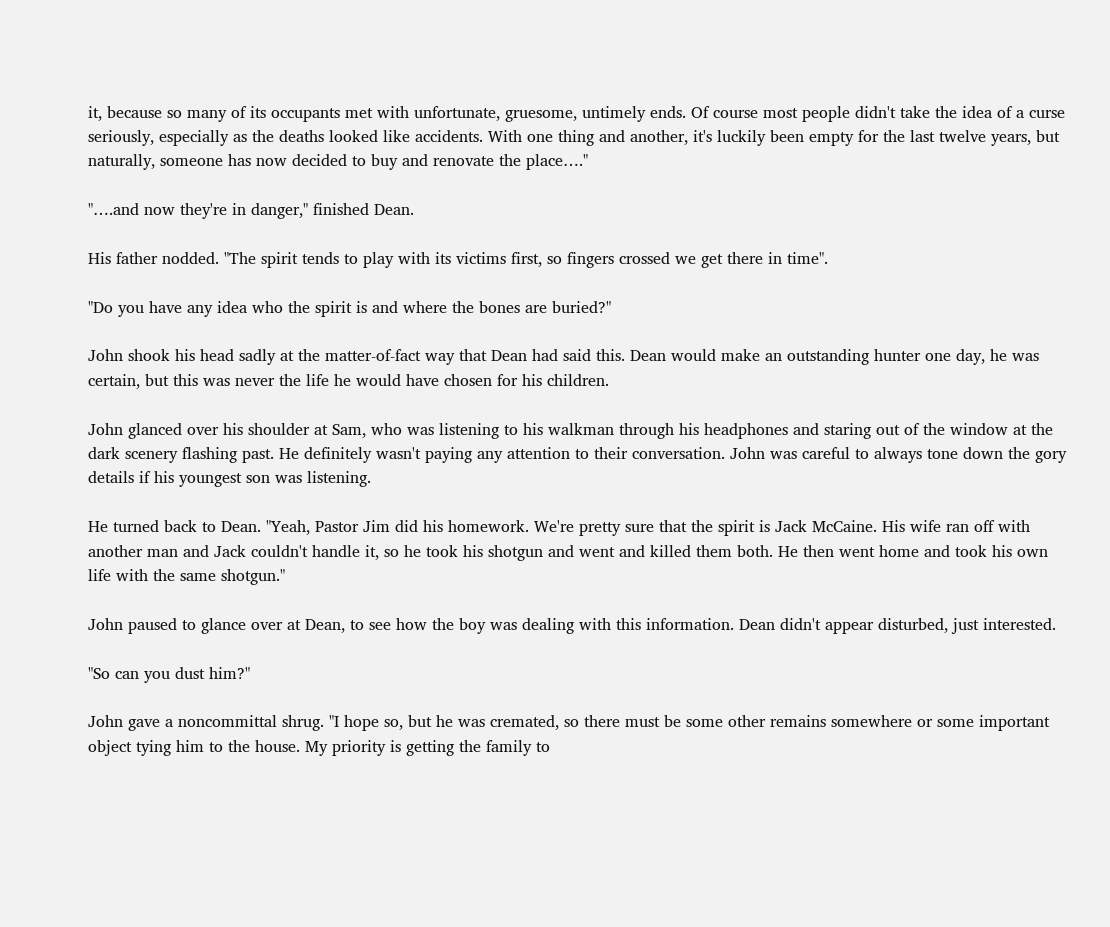it, because so many of its occupants met with unfortunate, gruesome, untimely ends. Of course most people didn't take the idea of a curse seriously, especially as the deaths looked like accidents. With one thing and another, it's luckily been empty for the last twelve years, but naturally, someone has now decided to buy and renovate the place…."

"….and now they're in danger," finished Dean.

His father nodded. "The spirit tends to play with its victims first, so fingers crossed we get there in time".

"Do you have any idea who the spirit is and where the bones are buried?"

John shook his head sadly at the matter-of-fact way that Dean had said this. Dean would make an outstanding hunter one day, he was certain, but this was never the life he would have chosen for his children.

John glanced over his shoulder at Sam, who was listening to his walkman through his headphones and staring out of the window at the dark scenery flashing past. He definitely wasn't paying any attention to their conversation. John was careful to always tone down the gory details if his youngest son was listening.

He turned back to Dean. "Yeah, Pastor Jim did his homework. We're pretty sure that the spirit is Jack McCaine. His wife ran off with another man and Jack couldn't handle it, so he took his shotgun and went and killed them both. He then went home and took his own life with the same shotgun."

John paused to glance over at Dean, to see how the boy was dealing with this information. Dean didn't appear disturbed, just interested.

"So can you dust him?"

John gave a noncommittal shrug. "I hope so, but he was cremated, so there must be some other remains somewhere or some important object tying him to the house. My priority is getting the family to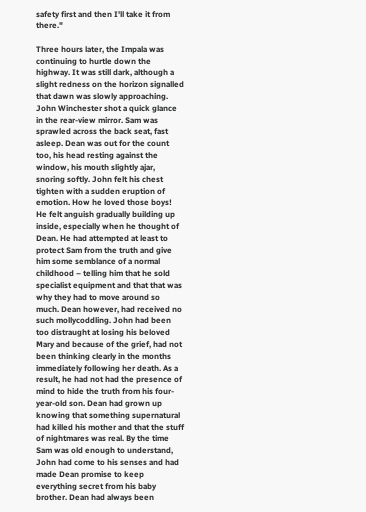safety first and then I'll take it from there."

Three hours later, the Impala was continuing to hurtle down the highway. It was still dark, although a slight redness on the horizon signalled that dawn was slowly approaching. John Winchester shot a quick glance in the rear-view mirror. Sam was sprawled across the back seat, fast asleep. Dean was out for the count too, his head resting against the window, his mouth slightly ajar, snoring softly. John felt his chest tighten with a sudden eruption of emotion. How he loved those boys! He felt anguish gradually building up inside, especially when he thought of Dean. He had attempted at least to protect Sam from the truth and give him some semblance of a normal childhood – telling him that he sold specialist equipment and that that was why they had to move around so much. Dean however, had received no such mollycoddling. John had been too distraught at losing his beloved Mary and because of the grief, had not been thinking clearly in the months immediately following her death. As a result, he had not had the presence of mind to hide the truth from his four-year-old son. Dean had grown up knowing that something supernatural had killed his mother and that the stuff of nightmares was real. By the time Sam was old enough to understand, John had come to his senses and had made Dean promise to keep everything secret from his baby brother. Dean had always been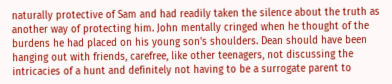naturally protective of Sam and had readily taken the silence about the truth as another way of protecting him. John mentally cringed when he thought of the burdens he had placed on his young son's shoulders. Dean should have been hanging out with friends, carefree, like other teenagers, not discussing the intricacies of a hunt and definitely not having to be a surrogate parent to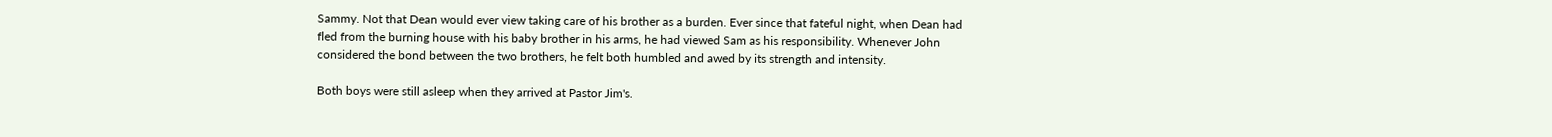Sammy. Not that Dean would ever view taking care of his brother as a burden. Ever since that fateful night, when Dean had fled from the burning house with his baby brother in his arms, he had viewed Sam as his responsibility. Whenever John considered the bond between the two brothers, he felt both humbled and awed by its strength and intensity.

Both boys were still asleep when they arrived at Pastor Jim's.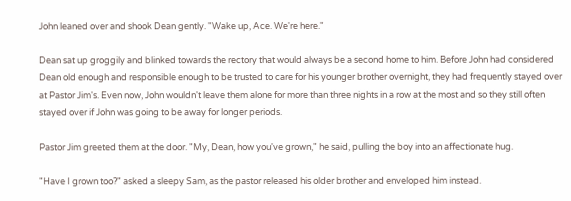John leaned over and shook Dean gently. "Wake up, Ace. We're here."

Dean sat up groggily and blinked towards the rectory that would always be a second home to him. Before John had considered Dean old enough and responsible enough to be trusted to care for his younger brother overnight, they had frequently stayed over at Pastor Jim's. Even now, John wouldn't leave them alone for more than three nights in a row at the most and so they still often stayed over if John was going to be away for longer periods.

Pastor Jim greeted them at the door. "My, Dean, how you've grown," he said, pulling the boy into an affectionate hug.

"Have I grown too?" asked a sleepy Sam, as the pastor released his older brother and enveloped him instead.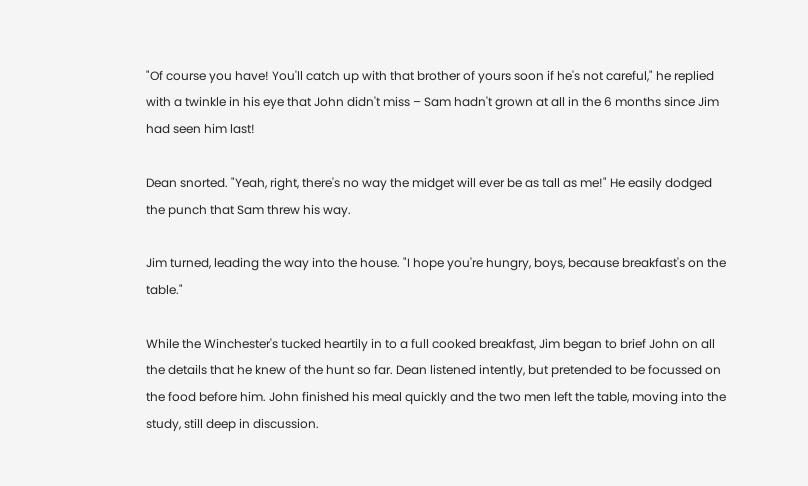"Of course you have! You'll catch up with that brother of yours soon if he's not careful," he replied with a twinkle in his eye that John didn't miss – Sam hadn't grown at all in the 6 months since Jim had seen him last!

Dean snorted. "Yeah, right, there's no way the midget will ever be as tall as me!" He easily dodged the punch that Sam threw his way.

Jim turned, leading the way into the house. "I hope you're hungry, boys, because breakfast's on the table."

While the Winchester's tucked heartily in to a full cooked breakfast, Jim began to brief John on all the details that he knew of the hunt so far. Dean listened intently, but pretended to be focussed on the food before him. John finished his meal quickly and the two men left the table, moving into the study, still deep in discussion.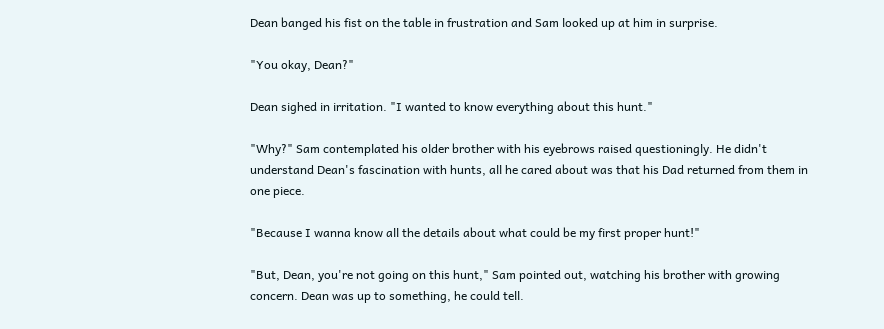Dean banged his fist on the table in frustration and Sam looked up at him in surprise.

"You okay, Dean?"

Dean sighed in irritation. "I wanted to know everything about this hunt."

"Why?" Sam contemplated his older brother with his eyebrows raised questioningly. He didn't understand Dean's fascination with hunts, all he cared about was that his Dad returned from them in one piece.

"Because I wanna know all the details about what could be my first proper hunt!"

"But, Dean, you're not going on this hunt," Sam pointed out, watching his brother with growing concern. Dean was up to something, he could tell.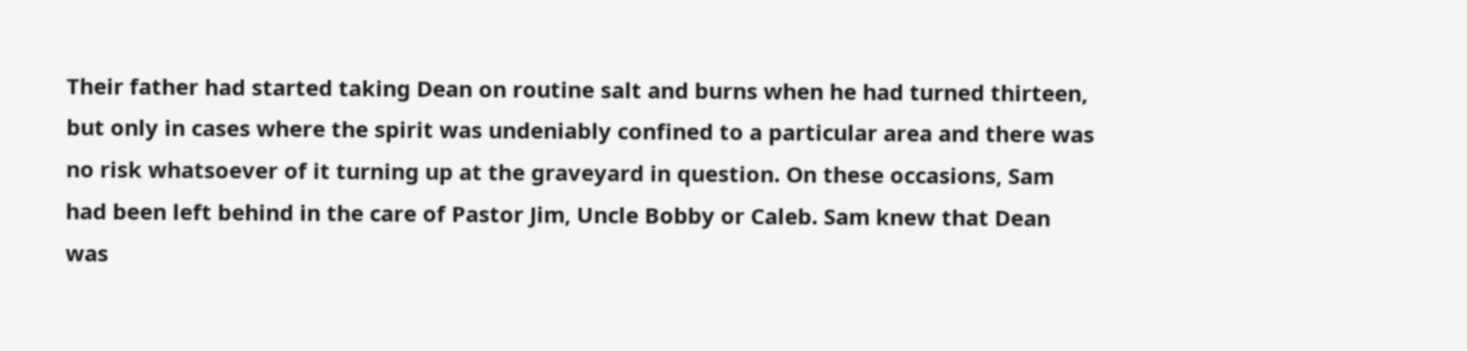Their father had started taking Dean on routine salt and burns when he had turned thirteen, but only in cases where the spirit was undeniably confined to a particular area and there was no risk whatsoever of it turning up at the graveyard in question. On these occasions, Sam had been left behind in the care of Pastor Jim, Uncle Bobby or Caleb. Sam knew that Dean was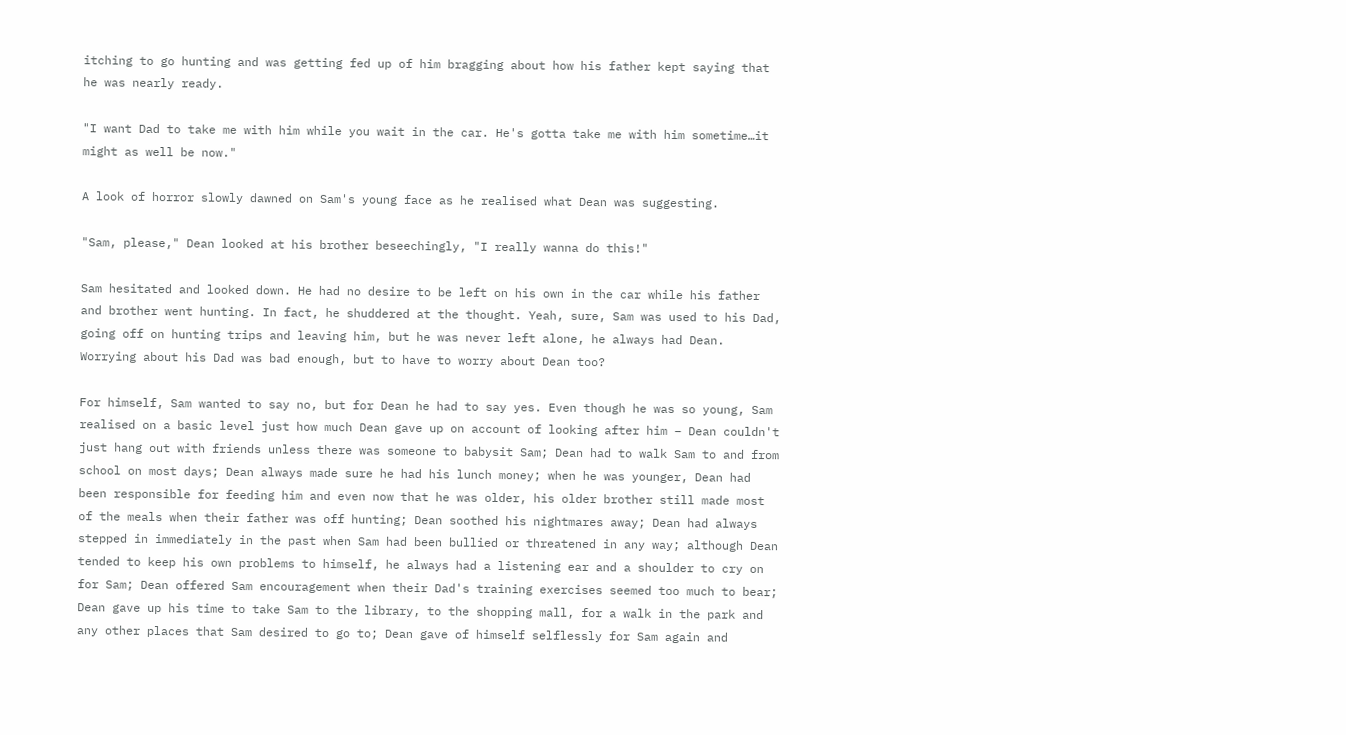itching to go hunting and was getting fed up of him bragging about how his father kept saying that he was nearly ready.

"I want Dad to take me with him while you wait in the car. He's gotta take me with him sometime…it might as well be now."

A look of horror slowly dawned on Sam's young face as he realised what Dean was suggesting.

"Sam, please," Dean looked at his brother beseechingly, "I really wanna do this!"

Sam hesitated and looked down. He had no desire to be left on his own in the car while his father and brother went hunting. In fact, he shuddered at the thought. Yeah, sure, Sam was used to his Dad, going off on hunting trips and leaving him, but he was never left alone, he always had Dean. Worrying about his Dad was bad enough, but to have to worry about Dean too?

For himself, Sam wanted to say no, but for Dean he had to say yes. Even though he was so young, Sam realised on a basic level just how much Dean gave up on account of looking after him – Dean couldn't just hang out with friends unless there was someone to babysit Sam; Dean had to walk Sam to and from school on most days; Dean always made sure he had his lunch money; when he was younger, Dean had been responsible for feeding him and even now that he was older, his older brother still made most of the meals when their father was off hunting; Dean soothed his nightmares away; Dean had always stepped in immediately in the past when Sam had been bullied or threatened in any way; although Dean tended to keep his own problems to himself, he always had a listening ear and a shoulder to cry on for Sam; Dean offered Sam encouragement when their Dad's training exercises seemed too much to bear; Dean gave up his time to take Sam to the library, to the shopping mall, for a walk in the park and any other places that Sam desired to go to; Dean gave of himself selflessly for Sam again and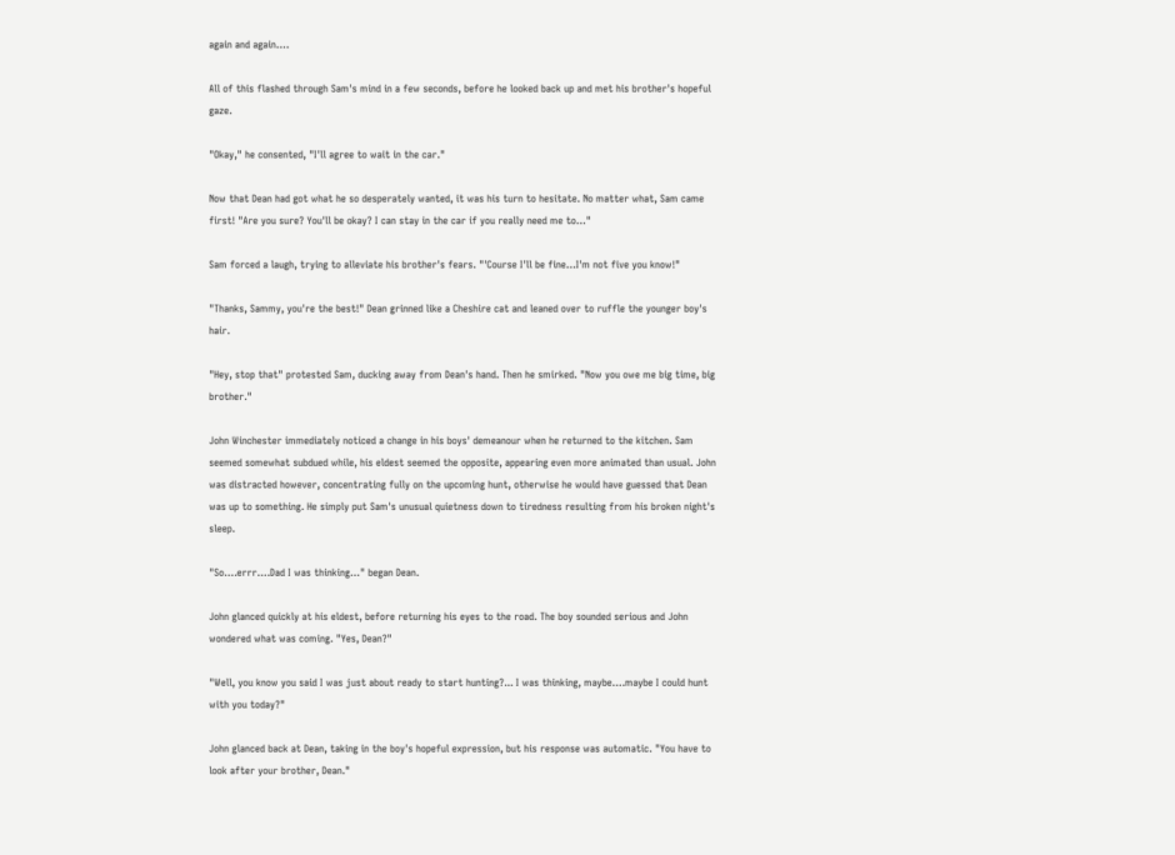again and again….

All of this flashed through Sam's mind in a few seconds, before he looked back up and met his brother's hopeful gaze.

"Okay," he consented, "I'll agree to wait in the car."

Now that Dean had got what he so desperately wanted, it was his turn to hesitate. No matter what, Sam came first! "Are you sure? You'll be okay? I can stay in the car if you really need me to…"

Sam forced a laugh, trying to alleviate his brother's fears. "'Course I'll be fine…I'm not five you know!"

"Thanks, Sammy, you're the best!" Dean grinned like a Cheshire cat and leaned over to ruffle the younger boy's hair.

"Hey, stop that" protested Sam, ducking away from Dean's hand. Then he smirked. "Now you owe me big time, big brother."

John Winchester immediately noticed a change in his boys' demeanour when he returned to the kitchen. Sam seemed somewhat subdued while, his eldest seemed the opposite, appearing even more animated than usual. John was distracted however, concentrating fully on the upcoming hunt, otherwise he would have guessed that Dean was up to something. He simply put Sam's unusual quietness down to tiredness resulting from his broken night's sleep.

"So….errr….Dad I was thinking…" began Dean.

John glanced quickly at his eldest, before returning his eyes to the road. The boy sounded serious and John wondered what was coming. "Yes, Dean?"

"Well, you know you said I was just about ready to start hunting?... I was thinking, maybe….maybe I could hunt with you today?"

John glanced back at Dean, taking in the boy's hopeful expression, but his response was automatic. "You have to look after your brother, Dean."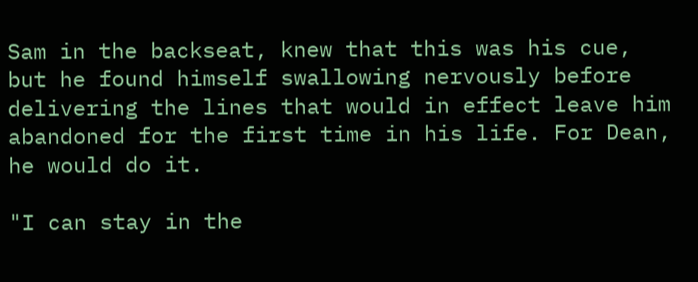Sam in the backseat, knew that this was his cue, but he found himself swallowing nervously before delivering the lines that would in effect leave him abandoned for the first time in his life. For Dean, he would do it.

"I can stay in the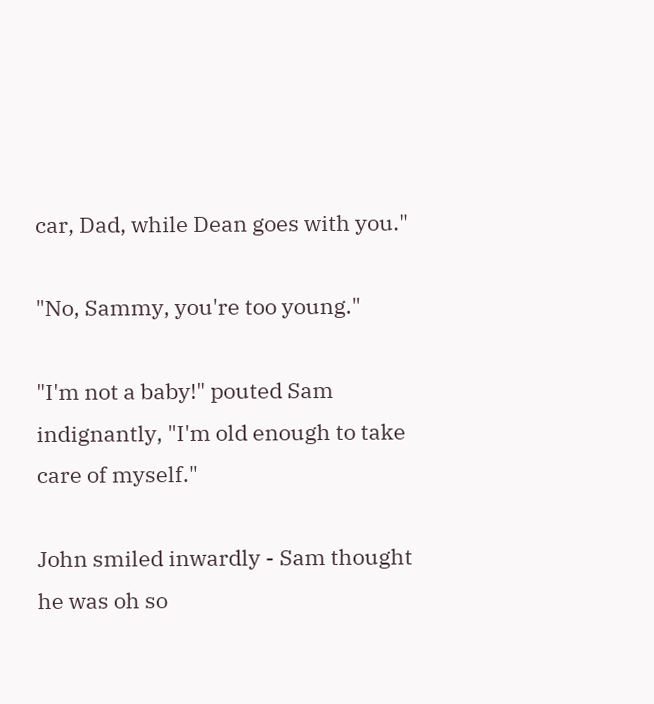car, Dad, while Dean goes with you."

"No, Sammy, you're too young."

"I'm not a baby!" pouted Sam indignantly, "I'm old enough to take care of myself."

John smiled inwardly - Sam thought he was oh so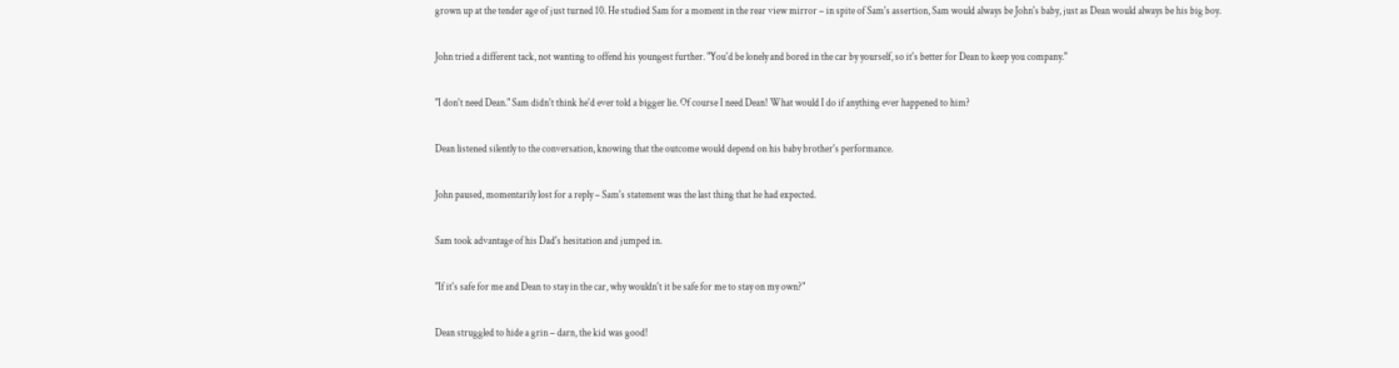grown up at the tender age of just turned 10. He studied Sam for a moment in the rear view mirror – in spite of Sam's assertion, Sam would always be John's baby, just as Dean would always be his big boy.

John tried a different tack, not wanting to offend his youngest further. "You'd be lonely and bored in the car by yourself, so it's better for Dean to keep you company."

"I don't need Dean." Sam didn't think he'd ever told a bigger lie. Of course I need Dean! What would I do if anything ever happened to him?

Dean listened silently to the conversation, knowing that the outcome would depend on his baby brother's performance.

John paused, momentarily lost for a reply – Sam's statement was the last thing that he had expected.

Sam took advantage of his Dad's hesitation and jumped in.

"If it's safe for me and Dean to stay in the car, why wouldn't it be safe for me to stay on my own?"

Dean struggled to hide a grin – darn, the kid was good!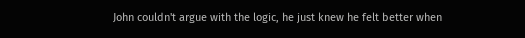John couldn't argue with the logic, he just knew he felt better when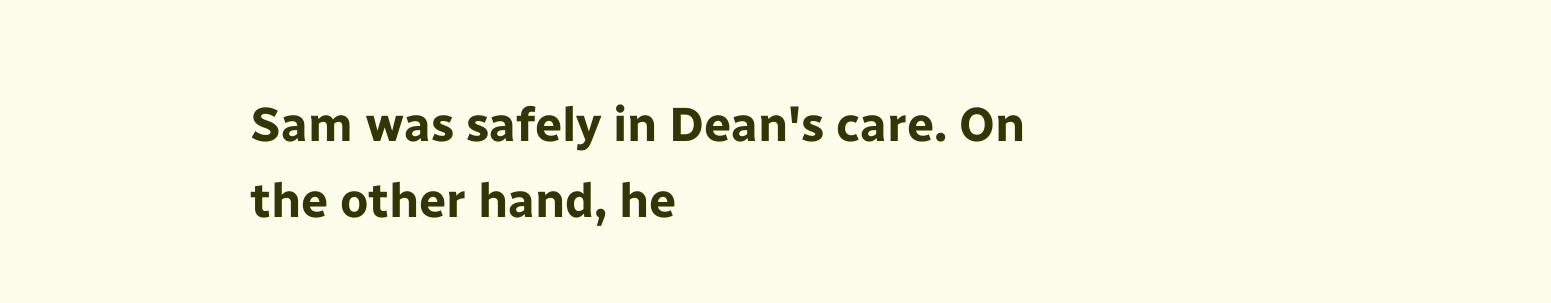Sam was safely in Dean's care. On the other hand, he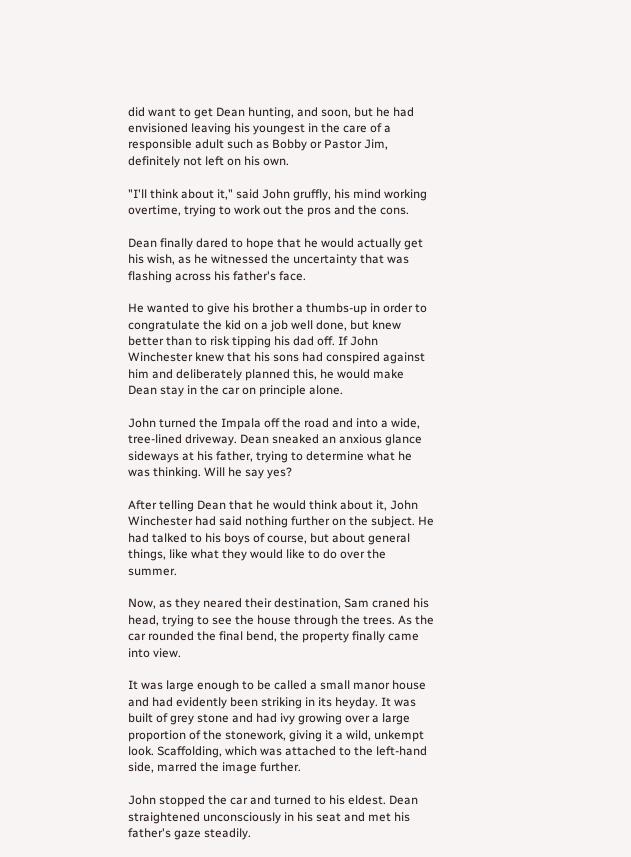did want to get Dean hunting, and soon, but he had envisioned leaving his youngest in the care of a responsible adult such as Bobby or Pastor Jim, definitely not left on his own.

"I'll think about it," said John gruffly, his mind working overtime, trying to work out the pros and the cons.

Dean finally dared to hope that he would actually get his wish, as he witnessed the uncertainty that was flashing across his father's face.

He wanted to give his brother a thumbs-up in order to congratulate the kid on a job well done, but knew better than to risk tipping his dad off. If John Winchester knew that his sons had conspired against him and deliberately planned this, he would make Dean stay in the car on principle alone.

John turned the Impala off the road and into a wide, tree-lined driveway. Dean sneaked an anxious glance sideways at his father, trying to determine what he was thinking. Will he say yes?

After telling Dean that he would think about it, John Winchester had said nothing further on the subject. He had talked to his boys of course, but about general things, like what they would like to do over the summer.

Now, as they neared their destination, Sam craned his head, trying to see the house through the trees. As the car rounded the final bend, the property finally came into view.

It was large enough to be called a small manor house and had evidently been striking in its heyday. It was built of grey stone and had ivy growing over a large proportion of the stonework, giving it a wild, unkempt look. Scaffolding, which was attached to the left-hand side, marred the image further.

John stopped the car and turned to his eldest. Dean straightened unconsciously in his seat and met his father's gaze steadily.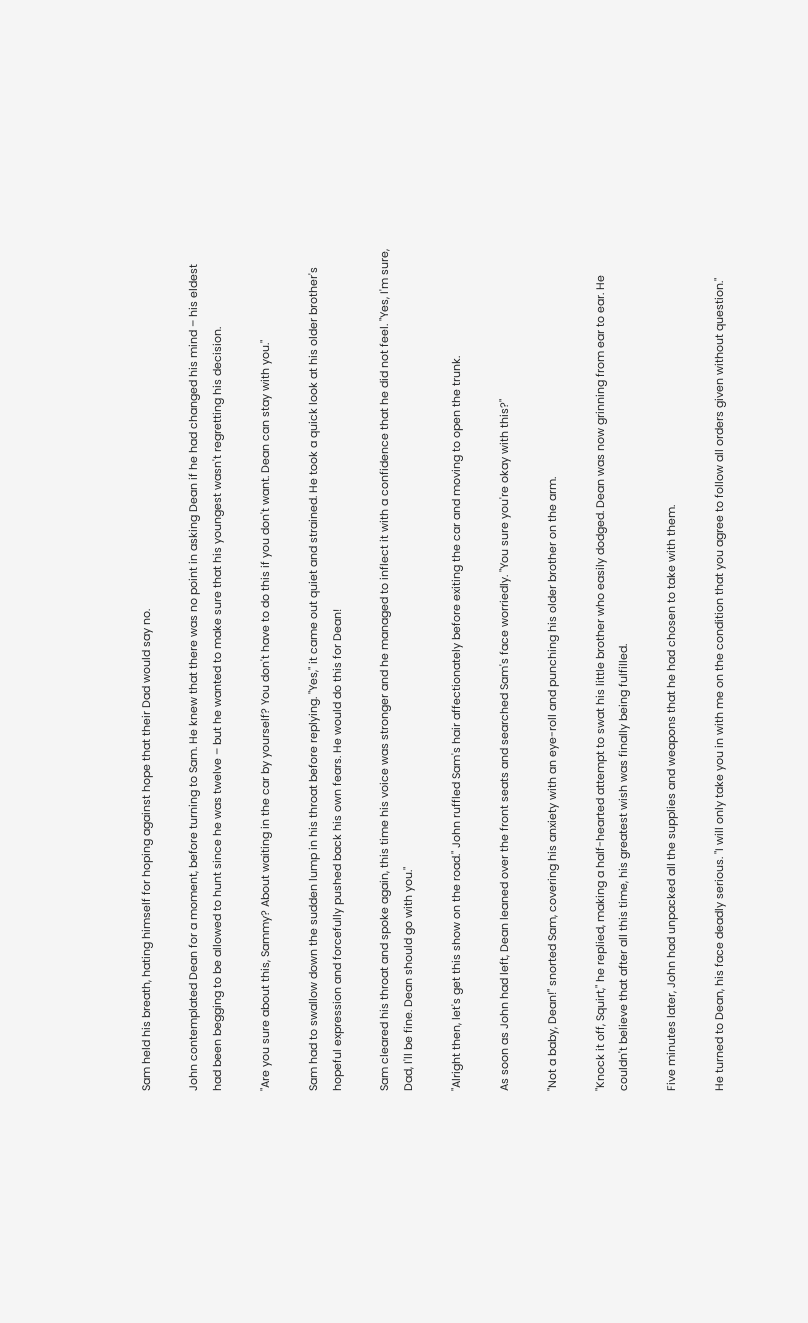Sam held his breath, hating himself for hoping against hope that their Dad would say no.

John contemplated Dean for a moment, before turning to Sam. He knew that there was no point in asking Dean if he had changed his mind – his eldest had been begging to be allowed to hunt since he was twelve – but he wanted to make sure that his youngest wasn't regretting his decision.

"Are you sure about this, Sammy? About waiting in the car by yourself? You don't have to do this if you don't want. Dean can stay with you."

Sam had to swallow down the sudden lump in his throat before replying. "Yes," it came out quiet and strained. He took a quick look at his older brother's hopeful expression and forcefully pushed back his own fears. He would do this for Dean!

Sam cleared his throat and spoke again, this time his voice was stronger and he managed to inflect it with a confidence that he did not feel. "Yes, I'm sure, Dad, I'll be fine. Dean should go with you."

"Alright then, let's get this show on the road." John ruffled Sam's hair affectionately before exiting the car and moving to open the trunk.

As soon as John had left, Dean leaned over the front seats and searched Sam's face worriedly. "You sure you're okay with this?"

"Not a baby, Dean!" snorted Sam, covering his anxiety with an eye-roll and punching his older brother on the arm.

"Knock it off, Squirt," he replied, making a half-hearted attempt to swat his little brother who easily dodged. Dean was now grinning from ear to ear. He couldn't believe that after all this time, his greatest wish was finally being fulfilled.

Five minutes later, John had unpacked all the supplies and weapons that he had chosen to take with them.

He turned to Dean, his face deadly serious. "I will only take you in with me on the condition that you agree to follow all orders given without question."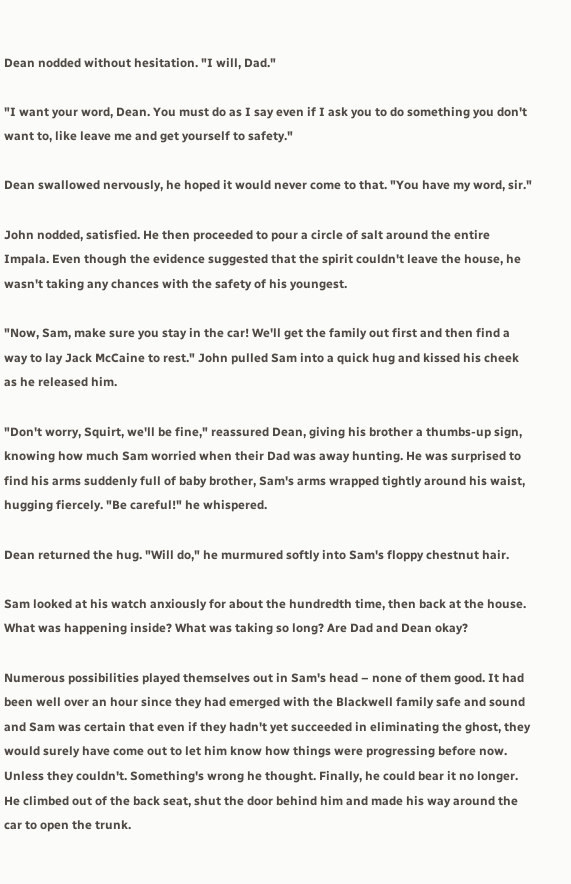Dean nodded without hesitation. "I will, Dad."

"I want your word, Dean. You must do as I say even if I ask you to do something you don't want to, like leave me and get yourself to safety."

Dean swallowed nervously, he hoped it would never come to that. "You have my word, sir."

John nodded, satisfied. He then proceeded to pour a circle of salt around the entire Impala. Even though the evidence suggested that the spirit couldn't leave the house, he wasn't taking any chances with the safety of his youngest.

"Now, Sam, make sure you stay in the car! We'll get the family out first and then find a way to lay Jack McCaine to rest." John pulled Sam into a quick hug and kissed his cheek as he released him.

"Don't worry, Squirt, we'll be fine," reassured Dean, giving his brother a thumbs-up sign, knowing how much Sam worried when their Dad was away hunting. He was surprised to find his arms suddenly full of baby brother, Sam's arms wrapped tightly around his waist, hugging fiercely. "Be careful!" he whispered.

Dean returned the hug. "Will do," he murmured softly into Sam's floppy chestnut hair.

Sam looked at his watch anxiously for about the hundredth time, then back at the house. What was happening inside? What was taking so long? Are Dad and Dean okay?

Numerous possibilities played themselves out in Sam's head – none of them good. It had been well over an hour since they had emerged with the Blackwell family safe and sound and Sam was certain that even if they hadn't yet succeeded in eliminating the ghost, they would surely have come out to let him know how things were progressing before now. Unless they couldn't. Something's wrong he thought. Finally, he could bear it no longer. He climbed out of the back seat, shut the door behind him and made his way around the car to open the trunk.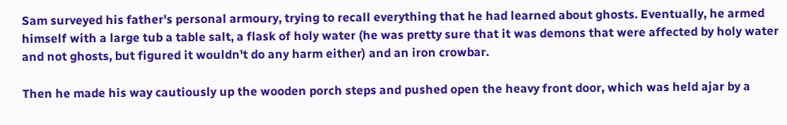Sam surveyed his father's personal armoury, trying to recall everything that he had learned about ghosts. Eventually, he armed himself with a large tub a table salt, a flask of holy water (he was pretty sure that it was demons that were affected by holy water and not ghosts, but figured it wouldn't do any harm either) and an iron crowbar.

Then he made his way cautiously up the wooden porch steps and pushed open the heavy front door, which was held ajar by a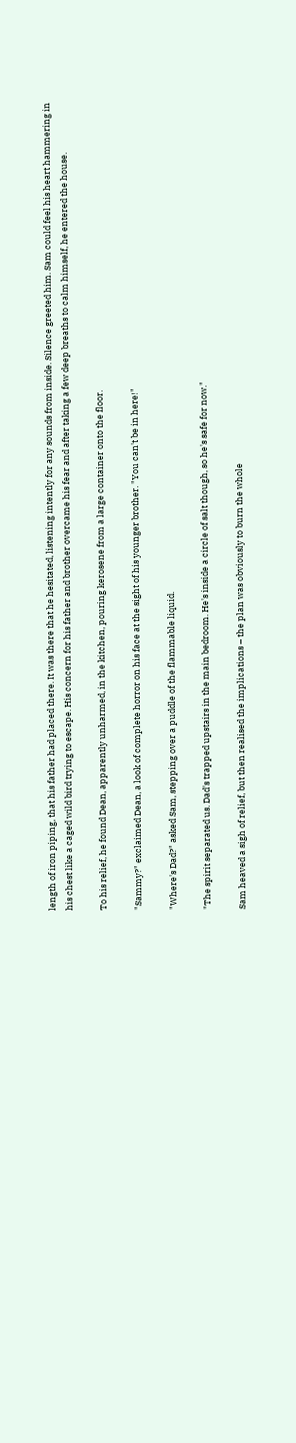length of iron piping, that his father had placed there. It was there that he hesitated, listening intently for any sounds from inside. Silence greeted him. Sam could feel his heart hammering in his chest like a caged wild bird trying to escape. His concern for his father and brother overcame his fear and after taking a few deep breaths to calm himself, he entered the house.

To his relief, he found Dean, apparently unharmed, in the kitchen, pouring kerosene from a large container onto the floor.

"Sammy?" exclaimed Dean, a look of complete horror on his face at the sight of his younger brother. "You can't be in here!"

"Where's Dad?" asked Sam, stepping over a puddle of the flammable liquid.

"The spirit separated us. Dad's trapped upstairs in the main bedroom. He's inside a circle of salt though, so he's safe for now."

Sam heaved a sigh of relief, but then realised the implications – the plan was obviously to burn the whole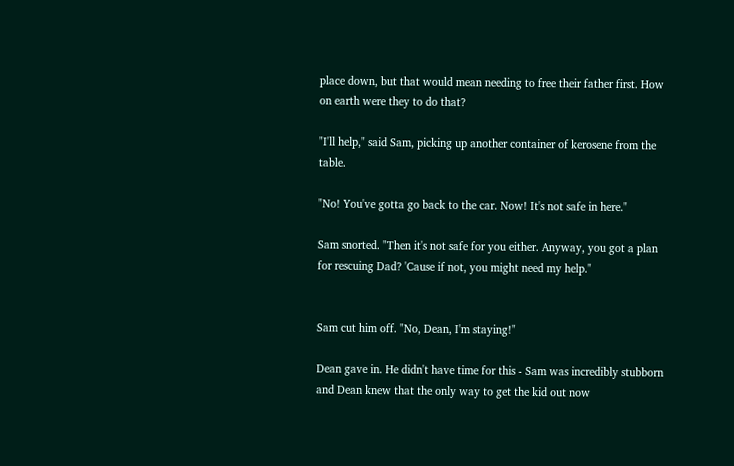place down, but that would mean needing to free their father first. How on earth were they to do that?

"I'll help," said Sam, picking up another container of kerosene from the table.

"No! You've gotta go back to the car. Now! It's not safe in here."

Sam snorted. "Then it's not safe for you either. Anyway, you got a plan for rescuing Dad? 'Cause if not, you might need my help."


Sam cut him off. "No, Dean, I'm staying!"

Dean gave in. He didn't have time for this - Sam was incredibly stubborn and Dean knew that the only way to get the kid out now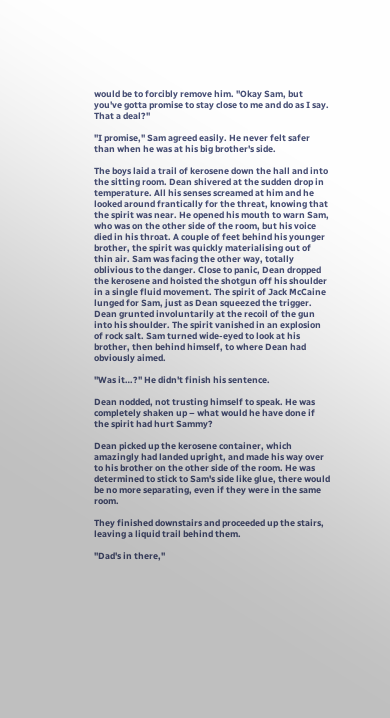would be to forcibly remove him. "Okay Sam, but you've gotta promise to stay close to me and do as I say. That a deal?"

"I promise," Sam agreed easily. He never felt safer than when he was at his big brother's side.

The boys laid a trail of kerosene down the hall and into the sitting room. Dean shivered at the sudden drop in temperature. All his senses screamed at him and he looked around frantically for the threat, knowing that the spirit was near. He opened his mouth to warn Sam, who was on the other side of the room, but his voice died in his throat. A couple of feet behind his younger brother, the spirit was quickly materialising out of thin air. Sam was facing the other way, totally oblivious to the danger. Close to panic, Dean dropped the kerosene and hoisted the shotgun off his shoulder in a single fluid movement. The spirit of Jack McCaine lunged for Sam, just as Dean squeezed the trigger. Dean grunted involuntarily at the recoil of the gun into his shoulder. The spirit vanished in an explosion of rock salt. Sam turned wide-eyed to look at his brother, then behind himself, to where Dean had obviously aimed.

"Was it…?" He didn't finish his sentence.

Dean nodded, not trusting himself to speak. He was completely shaken up – what would he have done if the spirit had hurt Sammy?

Dean picked up the kerosene container, which amazingly had landed upright, and made his way over to his brother on the other side of the room. He was determined to stick to Sam's side like glue, there would be no more separating, even if they were in the same room.

They finished downstairs and proceeded up the stairs, leaving a liquid trail behind them.

"Dad's in there,"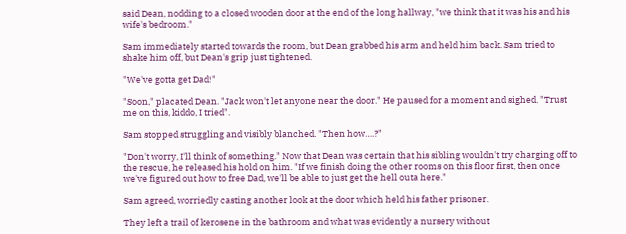said Dean, nodding to a closed wooden door at the end of the long hallway, "we think that it was his and his wife's bedroom."

Sam immediately started towards the room, but Dean grabbed his arm and held him back. Sam tried to shake him off, but Dean's grip just tightened.

"We've gotta get Dad!"

"Soon," placated Dean. "Jack won't let anyone near the door." He paused for a moment and sighed. "Trust me on this, kiddo, I tried".

Sam stopped struggling and visibly blanched. "Then how….?"

"Don't worry, I'll think of something." Now that Dean was certain that his sibling wouldn't try charging off to the rescue, he released his hold on him. "If we finish doing the other rooms on this floor first, then once we've figured out how to free Dad, we'll be able to just get the hell outa here."

Sam agreed, worriedly casting another look at the door which held his father prisoner.

They left a trail of kerosene in the bathroom and what was evidently a nursery without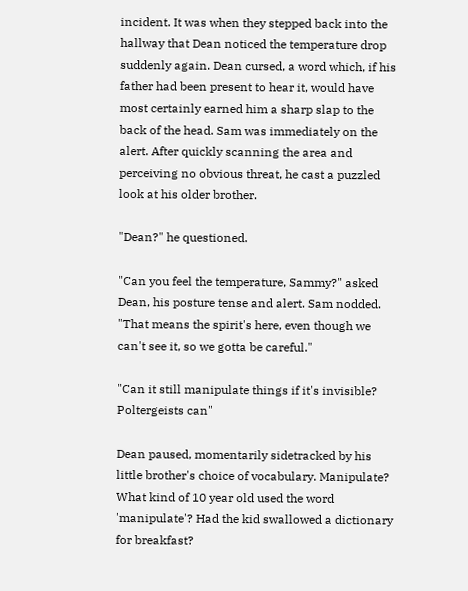incident. It was when they stepped back into the hallway that Dean noticed the temperature drop suddenly again. Dean cursed, a word which, if his father had been present to hear it, would have most certainly earned him a sharp slap to the back of the head. Sam was immediately on the alert. After quickly scanning the area and perceiving no obvious threat, he cast a puzzled look at his older brother.

"Dean?" he questioned.

"Can you feel the temperature, Sammy?" asked Dean, his posture tense and alert. Sam nodded. "That means the spirit's here, even though we can't see it, so we gotta be careful."

"Can it still manipulate things if it's invisible? Poltergeists can"

Dean paused, momentarily sidetracked by his little brother's choice of vocabulary. Manipulate? What kind of 10 year old used the word 'manipulate'? Had the kid swallowed a dictionary for breakfast?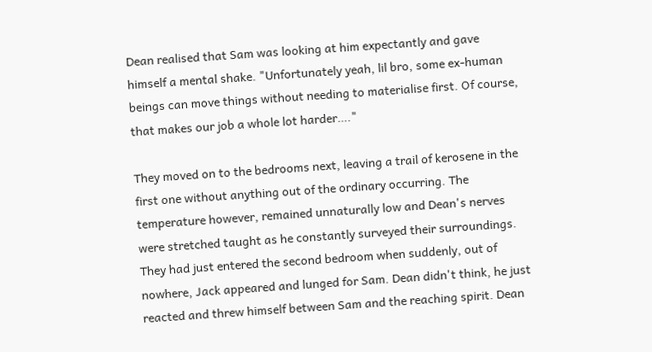Dean realised that Sam was looking at him expectantly and gave himself a mental shake. "Unfortunately yeah, lil bro, some ex-human beings can move things without needing to materialise first. Of course, that makes our job a whole lot harder…."

They moved on to the bedrooms next, leaving a trail of kerosene in the first one without anything out of the ordinary occurring. The temperature however, remained unnaturally low and Dean's nerves were stretched taught as he constantly surveyed their surroundings. They had just entered the second bedroom when suddenly, out of nowhere, Jack appeared and lunged for Sam. Dean didn't think, he just reacted and threw himself between Sam and the reaching spirit. Dean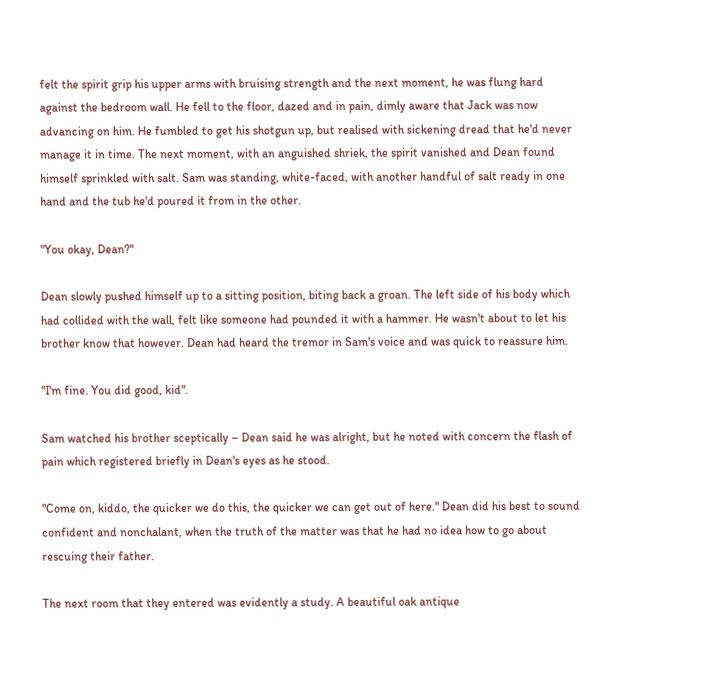felt the spirit grip his upper arms with bruising strength and the next moment, he was flung hard against the bedroom wall. He fell to the floor, dazed and in pain, dimly aware that Jack was now advancing on him. He fumbled to get his shotgun up, but realised with sickening dread that he'd never manage it in time. The next moment, with an anguished shriek, the spirit vanished and Dean found himself sprinkled with salt. Sam was standing, white-faced, with another handful of salt ready in one hand and the tub he'd poured it from in the other.

"You okay, Dean?"

Dean slowly pushed himself up to a sitting position, biting back a groan. The left side of his body which had collided with the wall, felt like someone had pounded it with a hammer. He wasn't about to let his brother know that however. Dean had heard the tremor in Sam's voice and was quick to reassure him.

"I'm fine. You did good, kid".

Sam watched his brother sceptically – Dean said he was alright, but he noted with concern the flash of pain which registered briefly in Dean's eyes as he stood.

"Come on, kiddo, the quicker we do this, the quicker we can get out of here." Dean did his best to sound confident and nonchalant, when the truth of the matter was that he had no idea how to go about rescuing their father.

The next room that they entered was evidently a study. A beautiful oak antique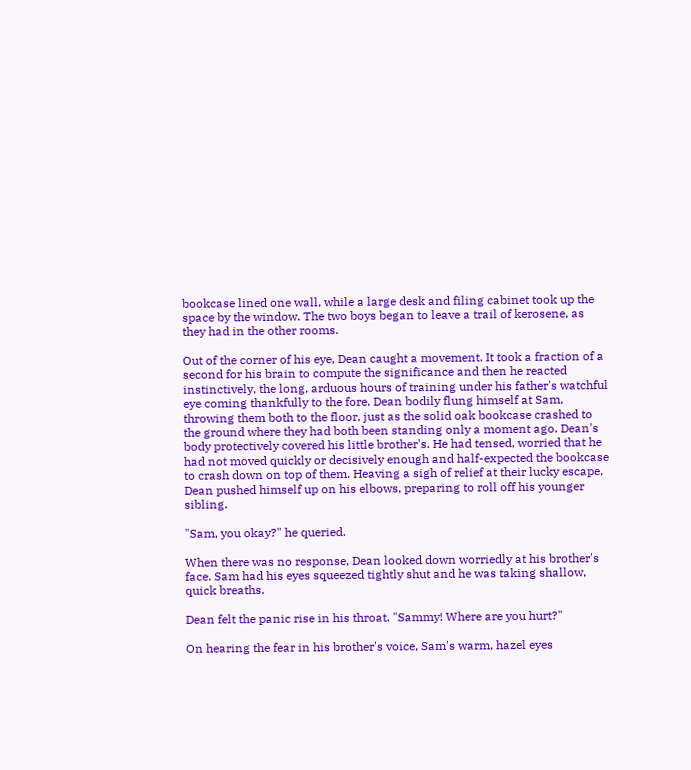bookcase lined one wall, while a large desk and filing cabinet took up the space by the window. The two boys began to leave a trail of kerosene, as they had in the other rooms.

Out of the corner of his eye, Dean caught a movement. It took a fraction of a second for his brain to compute the significance and then he reacted instinctively, the long, arduous hours of training under his father's watchful eye coming thankfully to the fore. Dean bodily flung himself at Sam, throwing them both to the floor, just as the solid oak bookcase crashed to the ground where they had both been standing only a moment ago. Dean's body protectively covered his little brother's. He had tensed, worried that he had not moved quickly or decisively enough and half-expected the bookcase to crash down on top of them. Heaving a sigh of relief at their lucky escape, Dean pushed himself up on his elbows, preparing to roll off his younger sibling.

"Sam, you okay?" he queried.

When there was no response, Dean looked down worriedly at his brother's face. Sam had his eyes squeezed tightly shut and he was taking shallow, quick breaths.

Dean felt the panic rise in his throat. "Sammy! Where are you hurt?"

On hearing the fear in his brother's voice, Sam's warm, hazel eyes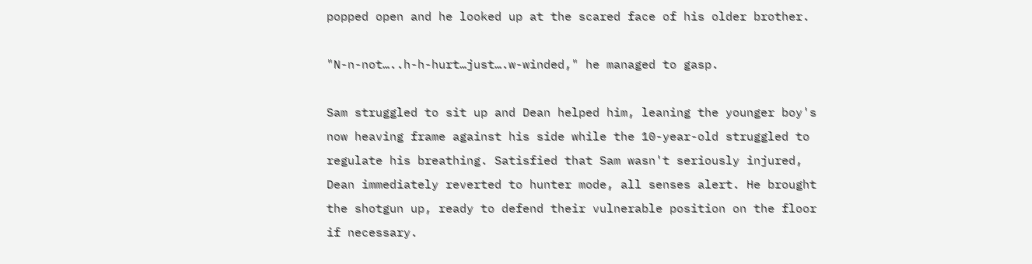popped open and he looked up at the scared face of his older brother.

"N-n-not…..h-h-hurt…just….w-winded," he managed to gasp.

Sam struggled to sit up and Dean helped him, leaning the younger boy's now heaving frame against his side while the 10-year-old struggled to regulate his breathing. Satisfied that Sam wasn't seriously injured, Dean immediately reverted to hunter mode, all senses alert. He brought the shotgun up, ready to defend their vulnerable position on the floor if necessary.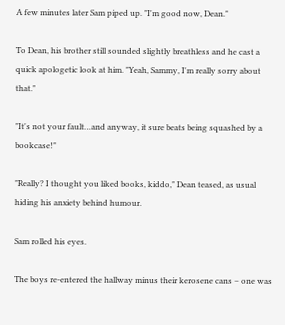A few minutes later Sam piped up. "I'm good now, Dean."

To Dean, his brother still sounded slightly breathless and he cast a quick apologetic look at him. "Yeah, Sammy, I'm really sorry about that."

"It's not your fault…and anyway, it sure beats being squashed by a bookcase!"

"Really? I thought you liked books, kiddo," Dean teased, as usual hiding his anxiety behind humour.

Sam rolled his eyes.

The boys re-entered the hallway minus their kerosene cans – one was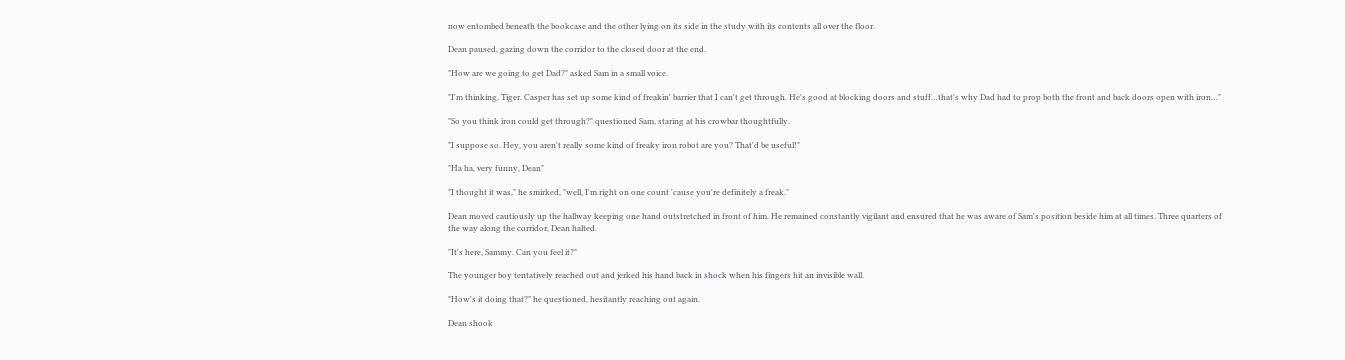now entombed beneath the bookcase and the other lying on its side in the study with its contents all over the floor.

Dean paused, gazing down the corridor to the closed door at the end.

"How are we going to get Dad?" asked Sam in a small voice.

"I'm thinking, Tiger. Casper has set up some kind of freakin' barrier that I can't get through. He's good at blocking doors and stuff…that's why Dad had to prop both the front and back doors open with iron…"

"So you think iron could get through?" questioned Sam, staring at his crowbar thoughtfully.

"I suppose so. Hey, you aren't really some kind of freaky iron robot are you? That'd be useful!"

"Ha ha, very funny, Dean"

"I thought it was," he smirked, "well, I'm right on one count 'cause you're definitely a freak."

Dean moved cautiously up the hallway keeping one hand outstretched in front of him. He remained constantly vigilant and ensured that he was aware of Sam's position beside him at all times. Three quarters of the way along the corridor, Dean halted.

"It's here, Sammy. Can you feel it?"

The younger boy tentatively reached out and jerked his hand back in shock when his fingers hit an invisible wall.

"How's it doing that?" he questioned, hesitantly reaching out again.

Dean shook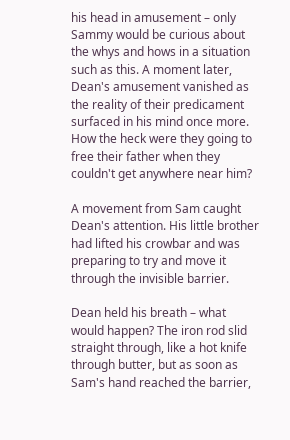his head in amusement – only Sammy would be curious about the whys and hows in a situation such as this. A moment later, Dean's amusement vanished as the reality of their predicament surfaced in his mind once more. How the heck were they going to free their father when they couldn't get anywhere near him?

A movement from Sam caught Dean's attention. His little brother had lifted his crowbar and was preparing to try and move it through the invisible barrier.

Dean held his breath – what would happen? The iron rod slid straight through, like a hot knife through butter, but as soon as Sam's hand reached the barrier,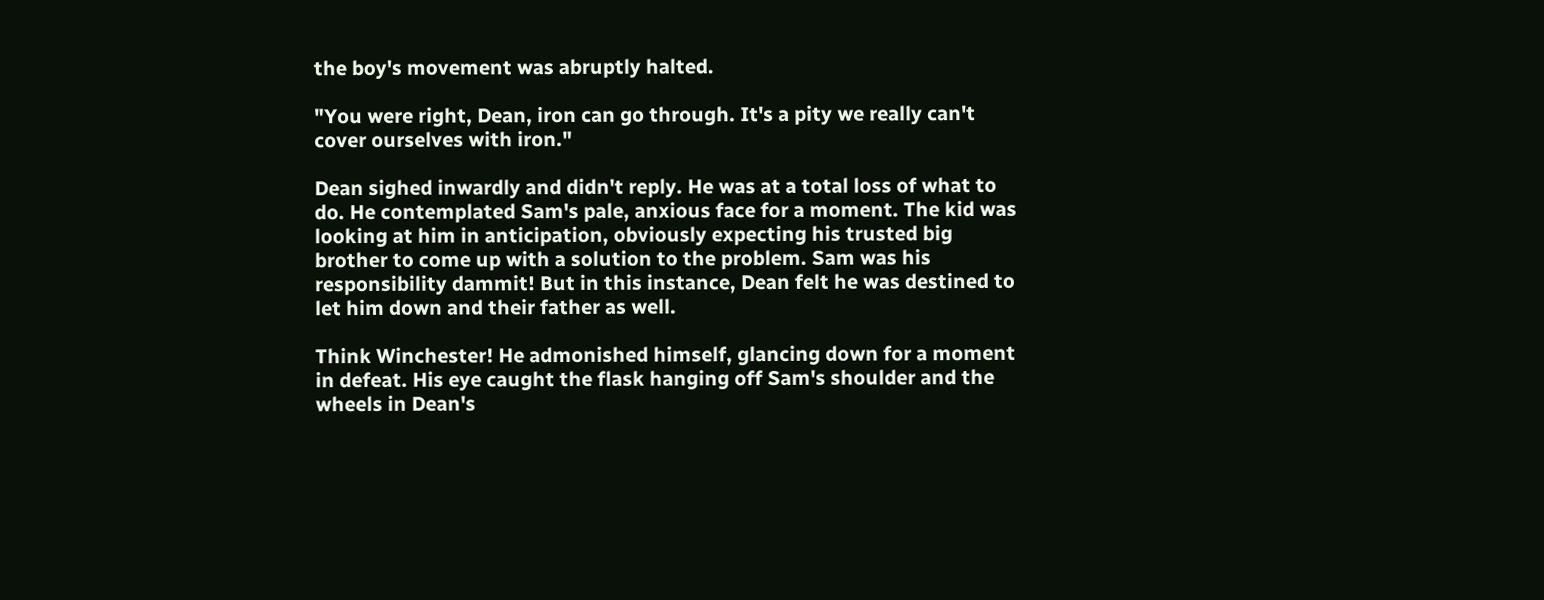the boy's movement was abruptly halted.

"You were right, Dean, iron can go through. It's a pity we really can't cover ourselves with iron."

Dean sighed inwardly and didn't reply. He was at a total loss of what to do. He contemplated Sam's pale, anxious face for a moment. The kid was looking at him in anticipation, obviously expecting his trusted big brother to come up with a solution to the problem. Sam was his responsibility dammit! But in this instance, Dean felt he was destined to let him down and their father as well.

Think Winchester! He admonished himself, glancing down for a moment in defeat. His eye caught the flask hanging off Sam's shoulder and the wheels in Dean's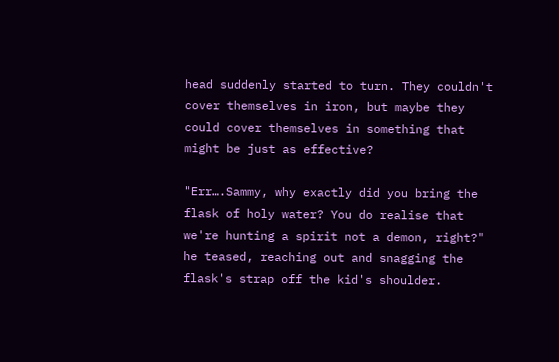head suddenly started to turn. They couldn't cover themselves in iron, but maybe they could cover themselves in something that might be just as effective?

"Err….Sammy, why exactly did you bring the flask of holy water? You do realise that we're hunting a spirit not a demon, right?" he teased, reaching out and snagging the flask's strap off the kid's shoulder.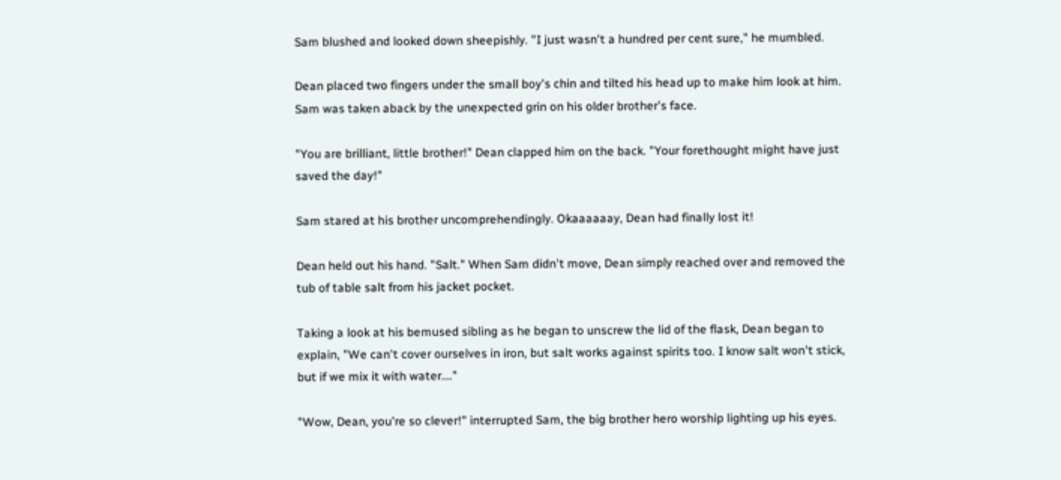Sam blushed and looked down sheepishly. "I just wasn't a hundred per cent sure," he mumbled.

Dean placed two fingers under the small boy's chin and tilted his head up to make him look at him. Sam was taken aback by the unexpected grin on his older brother's face.

"You are brilliant, little brother!" Dean clapped him on the back. "Your forethought might have just saved the day!"

Sam stared at his brother uncomprehendingly. Okaaaaaay, Dean had finally lost it!

Dean held out his hand. "Salt." When Sam didn't move, Dean simply reached over and removed the tub of table salt from his jacket pocket.

Taking a look at his bemused sibling as he began to unscrew the lid of the flask, Dean began to explain, "We can't cover ourselves in iron, but salt works against spirits too. I know salt won't stick, but if we mix it with water…."

"Wow, Dean, you're so clever!" interrupted Sam, the big brother hero worship lighting up his eyes.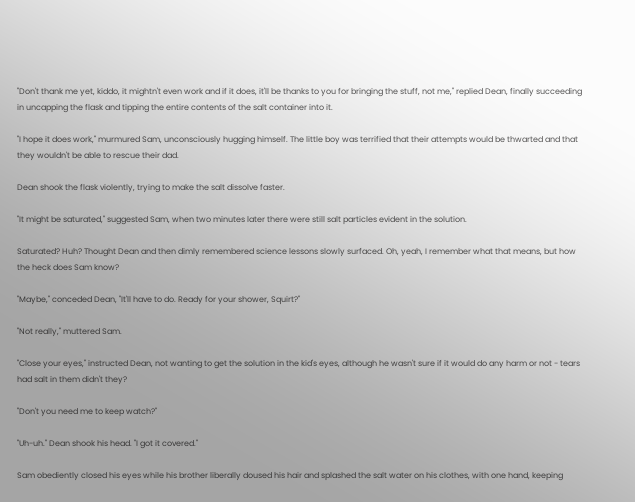"Don't thank me yet, kiddo, it mightn't even work and if it does, it'll be thanks to you for bringing the stuff, not me," replied Dean, finally succeeding in uncapping the flask and tipping the entire contents of the salt container into it.

"I hope it does work," murmured Sam, unconsciously hugging himself. The little boy was terrified that their attempts would be thwarted and that they wouldn't be able to rescue their dad.

Dean shook the flask violently, trying to make the salt dissolve faster.

"It might be saturated," suggested Sam, when two minutes later there were still salt particles evident in the solution.

Saturated? Huh? Thought Dean and then dimly remembered science lessons slowly surfaced. Oh, yeah, I remember what that means, but how the heck does Sam know?

"Maybe," conceded Dean, "It'll have to do. Ready for your shower, Squirt?"

"Not really," muttered Sam.

"Close your eyes," instructed Dean, not wanting to get the solution in the kid's eyes, although he wasn't sure if it would do any harm or not - tears had salt in them didn't they?

"Don't you need me to keep watch?"

"Uh-uh." Dean shook his head. "I got it covered."

Sam obediently closed his eyes while his brother liberally doused his hair and splashed the salt water on his clothes, with one hand, keeping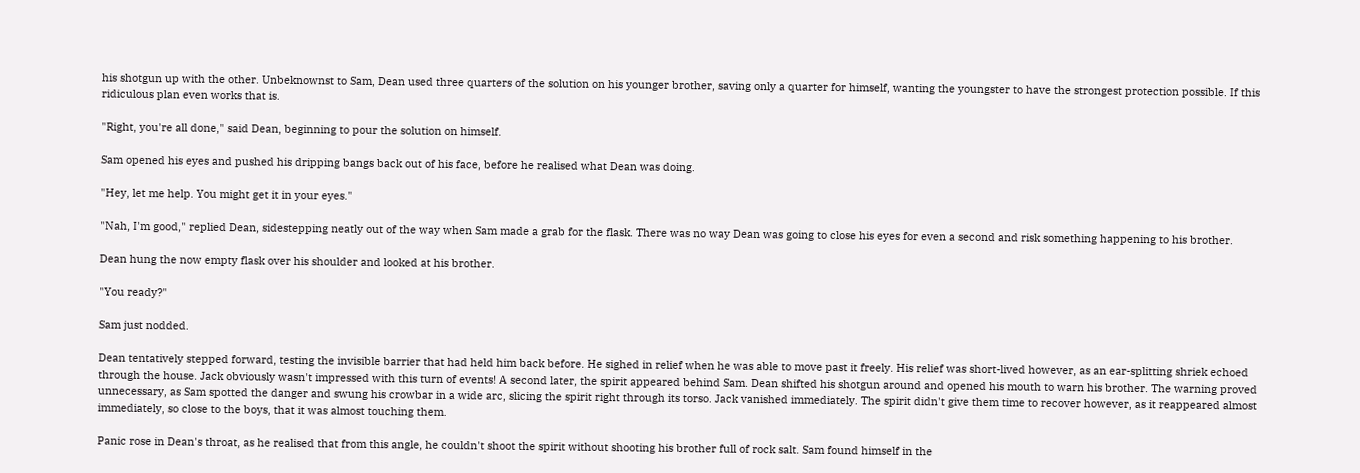his shotgun up with the other. Unbeknownst to Sam, Dean used three quarters of the solution on his younger brother, saving only a quarter for himself, wanting the youngster to have the strongest protection possible. If this ridiculous plan even works that is.

"Right, you're all done," said Dean, beginning to pour the solution on himself.

Sam opened his eyes and pushed his dripping bangs back out of his face, before he realised what Dean was doing.

"Hey, let me help. You might get it in your eyes."

"Nah, I'm good," replied Dean, sidestepping neatly out of the way when Sam made a grab for the flask. There was no way Dean was going to close his eyes for even a second and risk something happening to his brother.

Dean hung the now empty flask over his shoulder and looked at his brother.

"You ready?"

Sam just nodded.

Dean tentatively stepped forward, testing the invisible barrier that had held him back before. He sighed in relief when he was able to move past it freely. His relief was short-lived however, as an ear-splitting shriek echoed through the house. Jack obviously wasn't impressed with this turn of events! A second later, the spirit appeared behind Sam. Dean shifted his shotgun around and opened his mouth to warn his brother. The warning proved unnecessary, as Sam spotted the danger and swung his crowbar in a wide arc, slicing the spirit right through its torso. Jack vanished immediately. The spirit didn't give them time to recover however, as it reappeared almost immediately, so close to the boys, that it was almost touching them.

Panic rose in Dean's throat, as he realised that from this angle, he couldn't shoot the spirit without shooting his brother full of rock salt. Sam found himself in the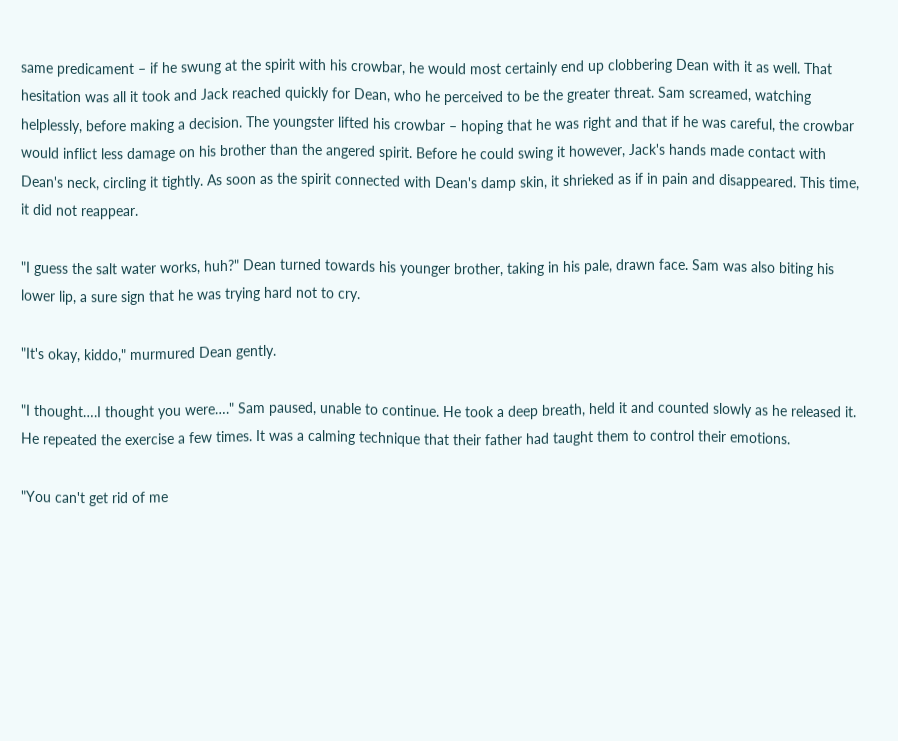same predicament – if he swung at the spirit with his crowbar, he would most certainly end up clobbering Dean with it as well. That hesitation was all it took and Jack reached quickly for Dean, who he perceived to be the greater threat. Sam screamed, watching helplessly, before making a decision. The youngster lifted his crowbar – hoping that he was right and that if he was careful, the crowbar would inflict less damage on his brother than the angered spirit. Before he could swing it however, Jack's hands made contact with Dean's neck, circling it tightly. As soon as the spirit connected with Dean's damp skin, it shrieked as if in pain and disappeared. This time, it did not reappear.

"I guess the salt water works, huh?" Dean turned towards his younger brother, taking in his pale, drawn face. Sam was also biting his lower lip, a sure sign that he was trying hard not to cry.

"It's okay, kiddo," murmured Dean gently.

"I thought….I thought you were…." Sam paused, unable to continue. He took a deep breath, held it and counted slowly as he released it. He repeated the exercise a few times. It was a calming technique that their father had taught them to control their emotions.

"You can't get rid of me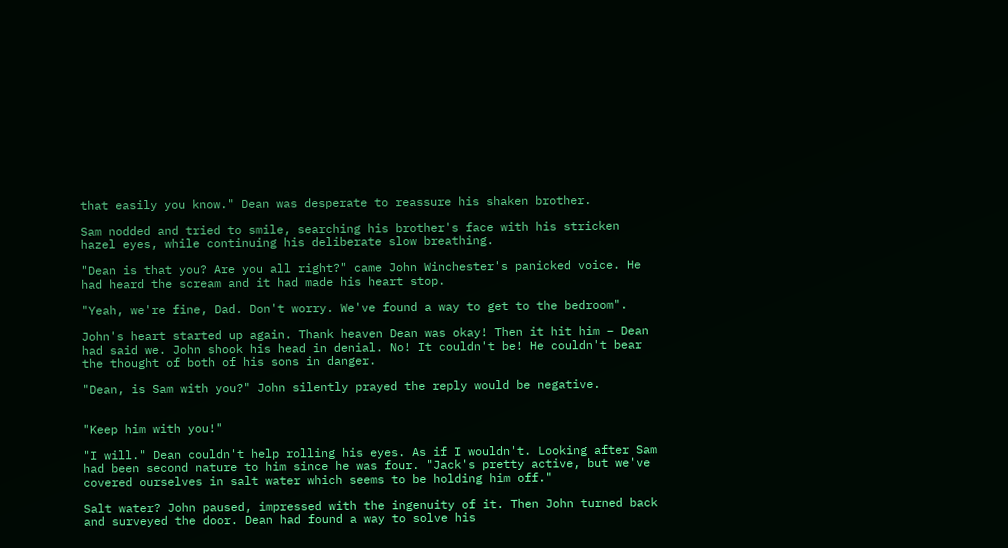that easily you know." Dean was desperate to reassure his shaken brother.

Sam nodded and tried to smile, searching his brother's face with his stricken hazel eyes, while continuing his deliberate slow breathing.

"Dean is that you? Are you all right?" came John Winchester's panicked voice. He had heard the scream and it had made his heart stop.

"Yeah, we're fine, Dad. Don't worry. We've found a way to get to the bedroom".

John's heart started up again. Thank heaven Dean was okay! Then it hit him – Dean had said we. John shook his head in denial. No! It couldn't be! He couldn't bear the thought of both of his sons in danger.

"Dean, is Sam with you?" John silently prayed the reply would be negative.


"Keep him with you!"

"I will." Dean couldn't help rolling his eyes. As if I wouldn't. Looking after Sam had been second nature to him since he was four. "Jack's pretty active, but we've covered ourselves in salt water which seems to be holding him off."

Salt water? John paused, impressed with the ingenuity of it. Then John turned back and surveyed the door. Dean had found a way to solve his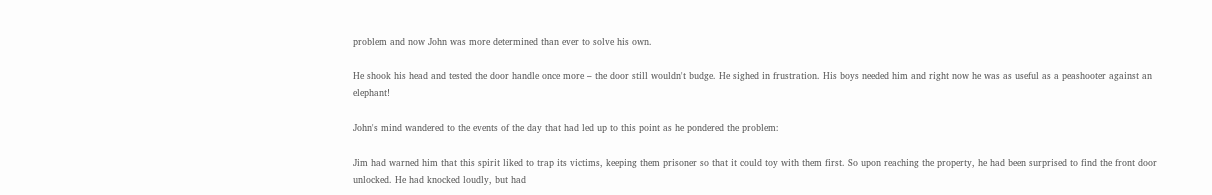problem and now John was more determined than ever to solve his own.

He shook his head and tested the door handle once more – the door still wouldn't budge. He sighed in frustration. His boys needed him and right now he was as useful as a peashooter against an elephant!

John's mind wandered to the events of the day that had led up to this point as he pondered the problem:

Jim had warned him that this spirit liked to trap its victims, keeping them prisoner so that it could toy with them first. So upon reaching the property, he had been surprised to find the front door unlocked. He had knocked loudly, but had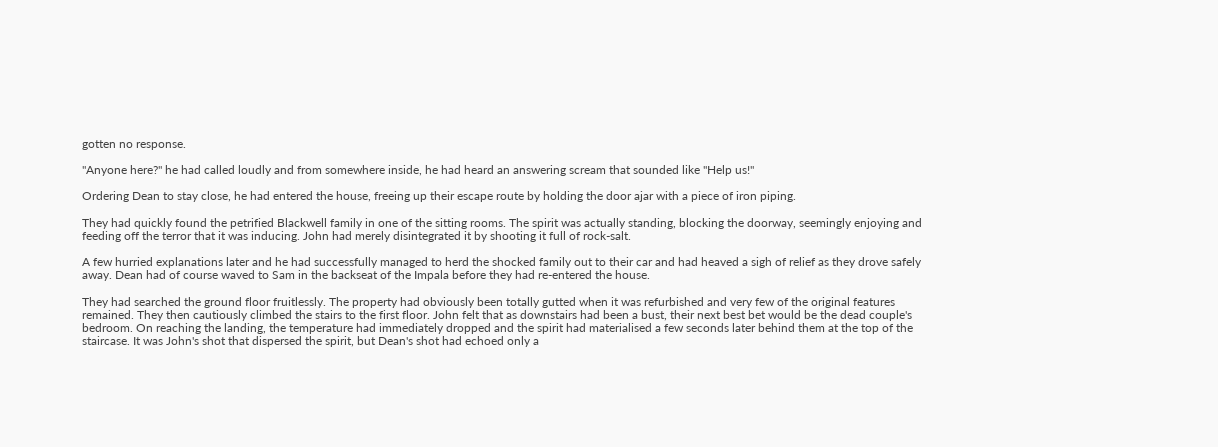gotten no response.

"Anyone here?" he had called loudly and from somewhere inside, he had heard an answering scream that sounded like "Help us!"

Ordering Dean to stay close, he had entered the house, freeing up their escape route by holding the door ajar with a piece of iron piping.

They had quickly found the petrified Blackwell family in one of the sitting rooms. The spirit was actually standing, blocking the doorway, seemingly enjoying and feeding off the terror that it was inducing. John had merely disintegrated it by shooting it full of rock-salt.

A few hurried explanations later and he had successfully managed to herd the shocked family out to their car and had heaved a sigh of relief as they drove safely away. Dean had of course waved to Sam in the backseat of the Impala before they had re-entered the house.

They had searched the ground floor fruitlessly. The property had obviously been totally gutted when it was refurbished and very few of the original features remained. They then cautiously climbed the stairs to the first floor. John felt that as downstairs had been a bust, their next best bet would be the dead couple's bedroom. On reaching the landing, the temperature had immediately dropped and the spirit had materialised a few seconds later behind them at the top of the staircase. It was John's shot that dispersed the spirit, but Dean's shot had echoed only a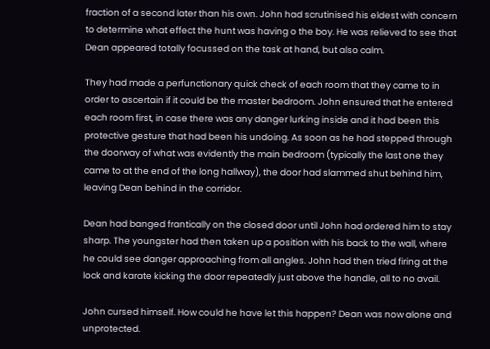fraction of a second later than his own. John had scrutinised his eldest with concern to determine what effect the hunt was having o the boy. He was relieved to see that Dean appeared totally focussed on the task at hand, but also calm.

They had made a perfunctionary quick check of each room that they came to in order to ascertain if it could be the master bedroom. John ensured that he entered each room first, in case there was any danger lurking inside and it had been this protective gesture that had been his undoing. As soon as he had stepped through the doorway of what was evidently the main bedroom (typically the last one they came to at the end of the long hallway), the door had slammed shut behind him, leaving Dean behind in the corridor.

Dean had banged frantically on the closed door until John had ordered him to stay sharp. The youngster had then taken up a position with his back to the wall, where he could see danger approaching from all angles. John had then tried firing at the lock and karate kicking the door repeatedly just above the handle, all to no avail.

John cursed himself. How could he have let this happen? Dean was now alone and unprotected.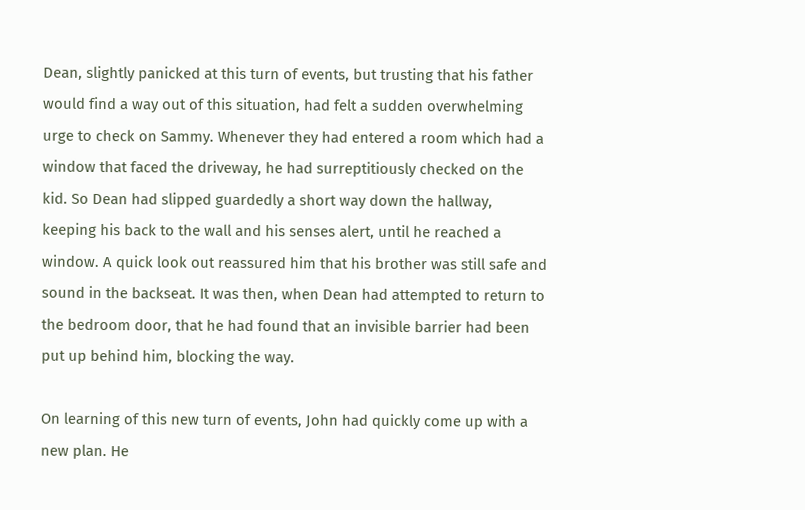Dean, slightly panicked at this turn of events, but trusting that his father would find a way out of this situation, had felt a sudden overwhelming urge to check on Sammy. Whenever they had entered a room which had a window that faced the driveway, he had surreptitiously checked on the kid. So Dean had slipped guardedly a short way down the hallway, keeping his back to the wall and his senses alert, until he reached a window. A quick look out reassured him that his brother was still safe and sound in the backseat. It was then, when Dean had attempted to return to the bedroom door, that he had found that an invisible barrier had been put up behind him, blocking the way.

On learning of this new turn of events, John had quickly come up with a new plan. He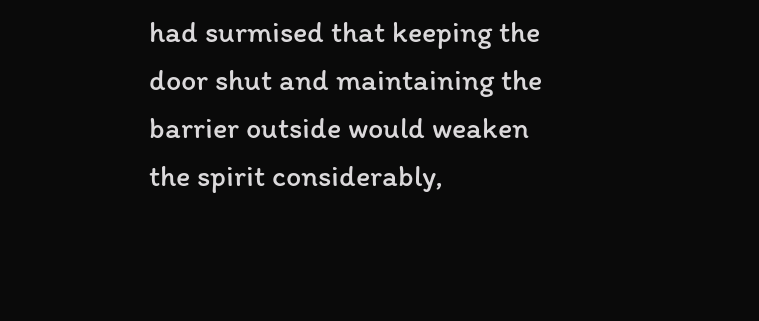had surmised that keeping the door shut and maintaining the barrier outside would weaken the spirit considerably,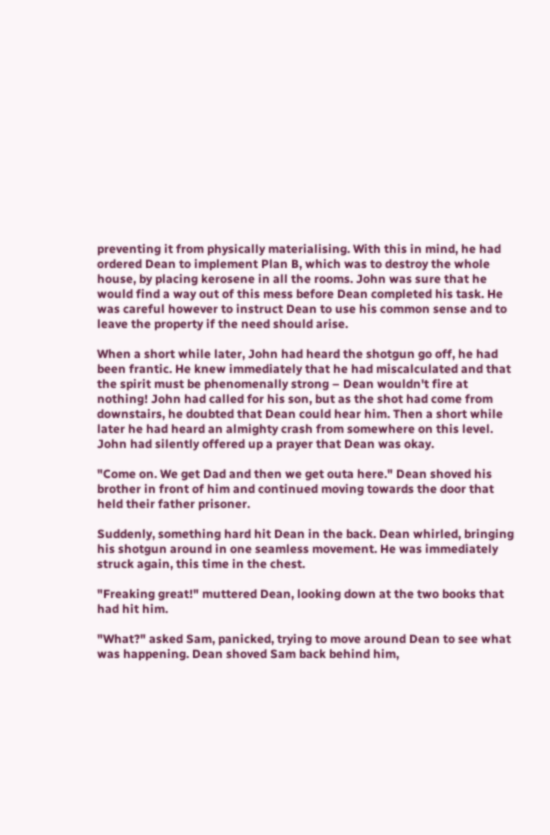preventing it from physically materialising. With this in mind, he had ordered Dean to implement Plan B, which was to destroy the whole house, by placing kerosene in all the rooms. John was sure that he would find a way out of this mess before Dean completed his task. He was careful however to instruct Dean to use his common sense and to leave the property if the need should arise.

When a short while later, John had heard the shotgun go off, he had been frantic. He knew immediately that he had miscalculated and that the spirit must be phenomenally strong – Dean wouldn't fire at nothing! John had called for his son, but as the shot had come from downstairs, he doubted that Dean could hear him. Then a short while later he had heard an almighty crash from somewhere on this level. John had silently offered up a prayer that Dean was okay.

"Come on. We get Dad and then we get outa here." Dean shoved his brother in front of him and continued moving towards the door that held their father prisoner.

Suddenly, something hard hit Dean in the back. Dean whirled, bringing his shotgun around in one seamless movement. He was immediately struck again, this time in the chest.

"Freaking great!" muttered Dean, looking down at the two books that had hit him.

"What?" asked Sam, panicked, trying to move around Dean to see what was happening. Dean shoved Sam back behind him,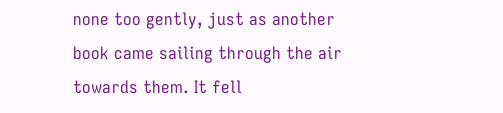none too gently, just as another book came sailing through the air towards them. It fell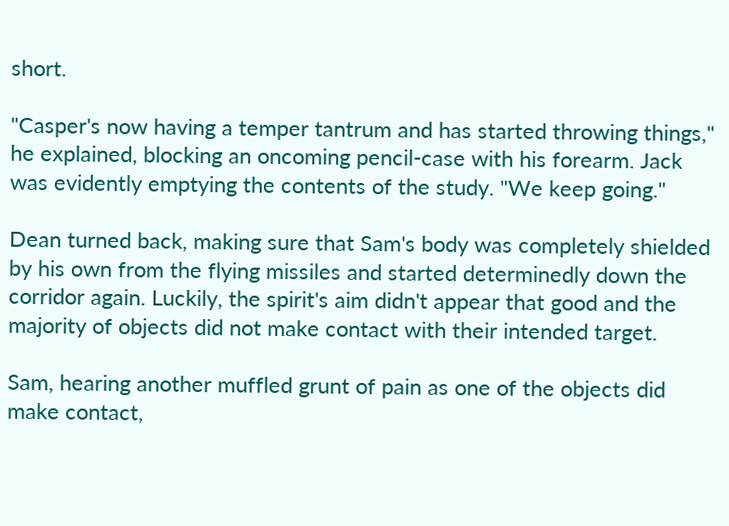short.

"Casper's now having a temper tantrum and has started throwing things," he explained, blocking an oncoming pencil-case with his forearm. Jack was evidently emptying the contents of the study. "We keep going."

Dean turned back, making sure that Sam's body was completely shielded by his own from the flying missiles and started determinedly down the corridor again. Luckily, the spirit's aim didn't appear that good and the majority of objects did not make contact with their intended target.

Sam, hearing another muffled grunt of pain as one of the objects did make contact,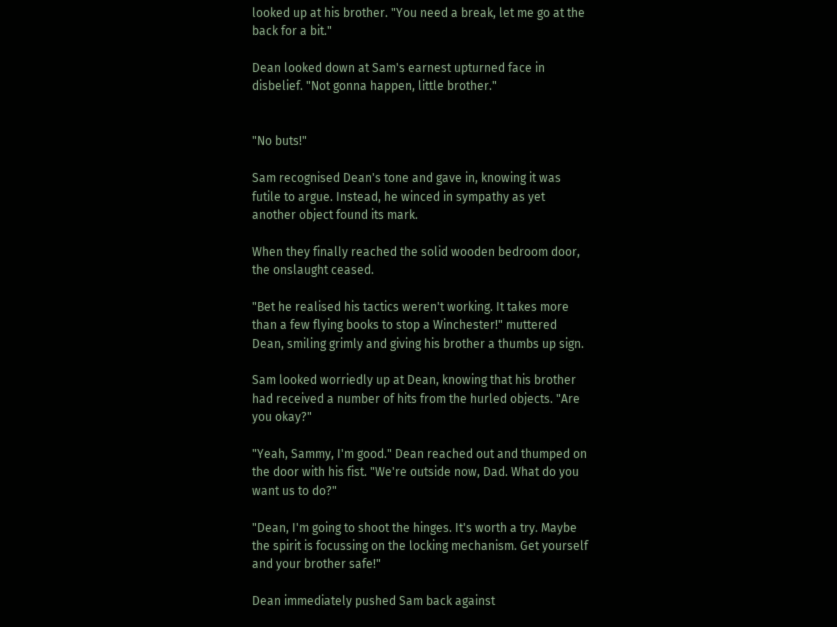looked up at his brother. "You need a break, let me go at the back for a bit."

Dean looked down at Sam's earnest upturned face in disbelief. "Not gonna happen, little brother."


"No buts!"

Sam recognised Dean's tone and gave in, knowing it was futile to argue. Instead, he winced in sympathy as yet another object found its mark.

When they finally reached the solid wooden bedroom door, the onslaught ceased.

"Bet he realised his tactics weren't working. It takes more than a few flying books to stop a Winchester!" muttered Dean, smiling grimly and giving his brother a thumbs up sign.

Sam looked worriedly up at Dean, knowing that his brother had received a number of hits from the hurled objects. "Are you okay?"

"Yeah, Sammy, I'm good." Dean reached out and thumped on the door with his fist. "We're outside now, Dad. What do you want us to do?"

"Dean, I'm going to shoot the hinges. It's worth a try. Maybe the spirit is focussing on the locking mechanism. Get yourself and your brother safe!"

Dean immediately pushed Sam back against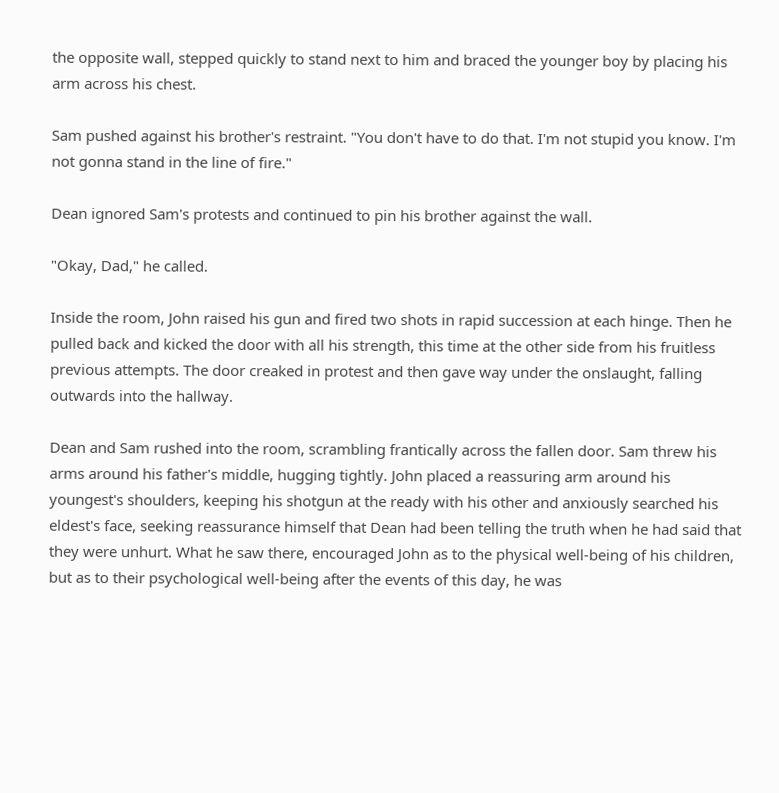the opposite wall, stepped quickly to stand next to him and braced the younger boy by placing his arm across his chest.

Sam pushed against his brother's restraint. "You don't have to do that. I'm not stupid you know. I'm not gonna stand in the line of fire."

Dean ignored Sam's protests and continued to pin his brother against the wall.

"Okay, Dad," he called.

Inside the room, John raised his gun and fired two shots in rapid succession at each hinge. Then he pulled back and kicked the door with all his strength, this time at the other side from his fruitless previous attempts. The door creaked in protest and then gave way under the onslaught, falling outwards into the hallway.

Dean and Sam rushed into the room, scrambling frantically across the fallen door. Sam threw his arms around his father's middle, hugging tightly. John placed a reassuring arm around his youngest's shoulders, keeping his shotgun at the ready with his other and anxiously searched his eldest's face, seeking reassurance himself that Dean had been telling the truth when he had said that they were unhurt. What he saw there, encouraged John as to the physical well-being of his children, but as to their psychological well-being after the events of this day, he was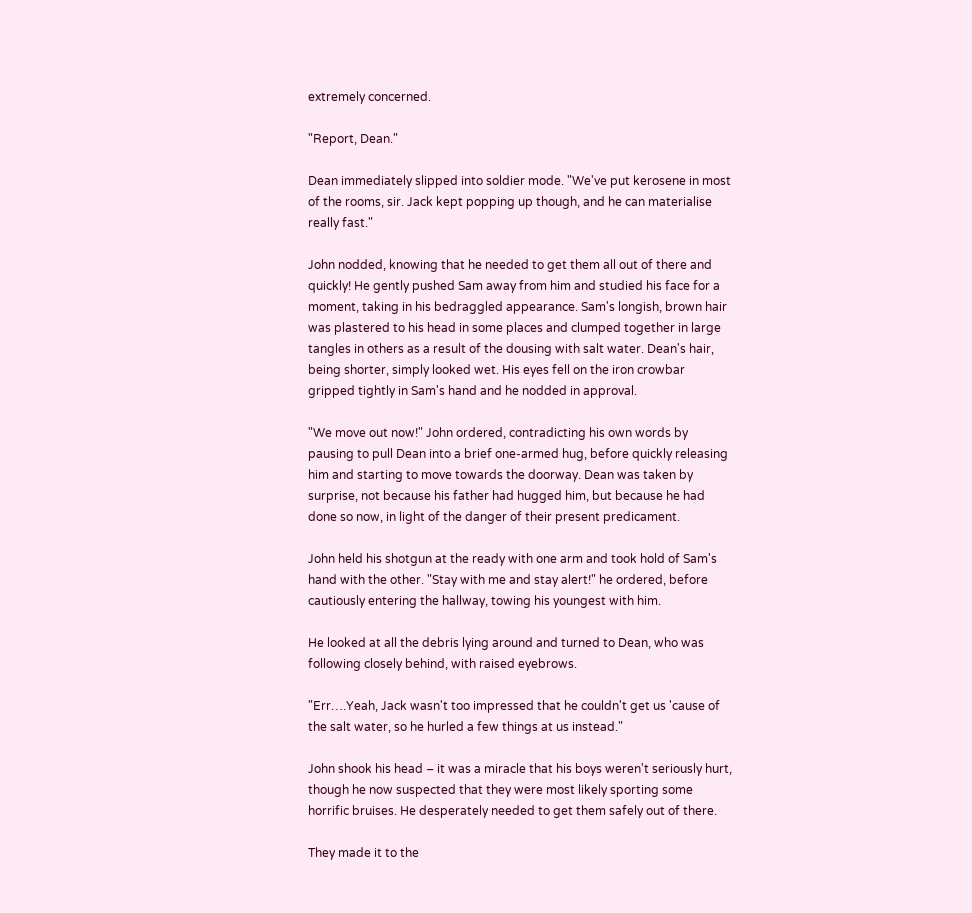extremely concerned.

"Report, Dean."

Dean immediately slipped into soldier mode. "We've put kerosene in most of the rooms, sir. Jack kept popping up though, and he can materialise really fast."

John nodded, knowing that he needed to get them all out of there and quickly! He gently pushed Sam away from him and studied his face for a moment, taking in his bedraggled appearance. Sam's longish, brown hair was plastered to his head in some places and clumped together in large tangles in others as a result of the dousing with salt water. Dean's hair, being shorter, simply looked wet. His eyes fell on the iron crowbar gripped tightly in Sam's hand and he nodded in approval.

"We move out now!" John ordered, contradicting his own words by pausing to pull Dean into a brief one-armed hug, before quickly releasing him and starting to move towards the doorway. Dean was taken by surprise, not because his father had hugged him, but because he had done so now, in light of the danger of their present predicament.

John held his shotgun at the ready with one arm and took hold of Sam's hand with the other. "Stay with me and stay alert!" he ordered, before cautiously entering the hallway, towing his youngest with him.

He looked at all the debris lying around and turned to Dean, who was following closely behind, with raised eyebrows.

"Err….Yeah, Jack wasn't too impressed that he couldn't get us 'cause of the salt water, so he hurled a few things at us instead."

John shook his head – it was a miracle that his boys weren't seriously hurt, though he now suspected that they were most likely sporting some horrific bruises. He desperately needed to get them safely out of there.

They made it to the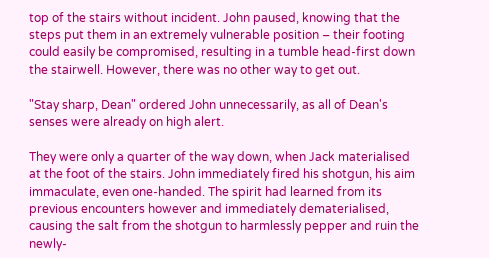top of the stairs without incident. John paused, knowing that the steps put them in an extremely vulnerable position – their footing could easily be compromised, resulting in a tumble head-first down the stairwell. However, there was no other way to get out.

"Stay sharp, Dean" ordered John unnecessarily, as all of Dean's senses were already on high alert.

They were only a quarter of the way down, when Jack materialised at the foot of the stairs. John immediately fired his shotgun, his aim immaculate, even one-handed. The spirit had learned from its previous encounters however and immediately dematerialised, causing the salt from the shotgun to harmlessly pepper and ruin the newly-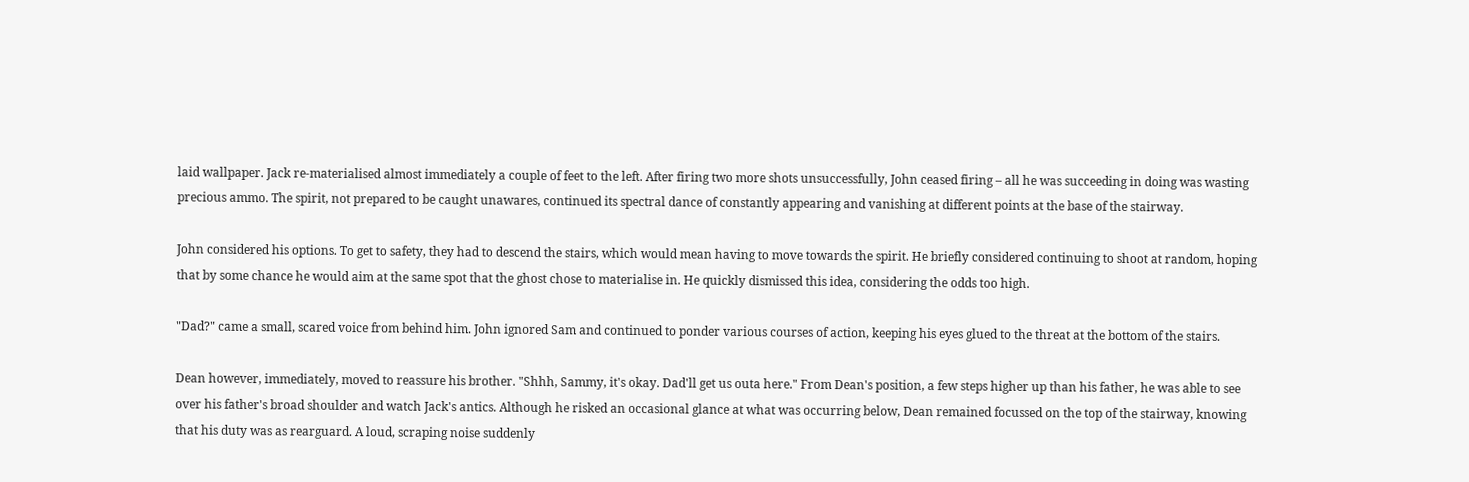laid wallpaper. Jack re-materialised almost immediately a couple of feet to the left. After firing two more shots unsuccessfully, John ceased firing – all he was succeeding in doing was wasting precious ammo. The spirit, not prepared to be caught unawares, continued its spectral dance of constantly appearing and vanishing at different points at the base of the stairway.

John considered his options. To get to safety, they had to descend the stairs, which would mean having to move towards the spirit. He briefly considered continuing to shoot at random, hoping that by some chance he would aim at the same spot that the ghost chose to materialise in. He quickly dismissed this idea, considering the odds too high.

"Dad?" came a small, scared voice from behind him. John ignored Sam and continued to ponder various courses of action, keeping his eyes glued to the threat at the bottom of the stairs.

Dean however, immediately, moved to reassure his brother. "Shhh, Sammy, it's okay. Dad'll get us outa here." From Dean's position, a few steps higher up than his father, he was able to see over his father's broad shoulder and watch Jack's antics. Although he risked an occasional glance at what was occurring below, Dean remained focussed on the top of the stairway, knowing that his duty was as rearguard. A loud, scraping noise suddenly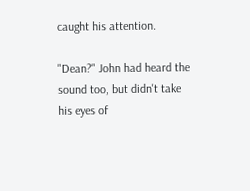caught his attention.

"Dean?" John had heard the sound too, but didn't take his eyes of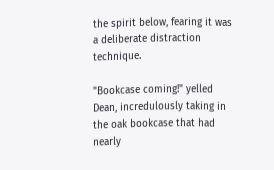the spirit below, fearing it was a deliberate distraction technique.

"Bookcase coming!" yelled Dean, incredulously taking in the oak bookcase that had nearly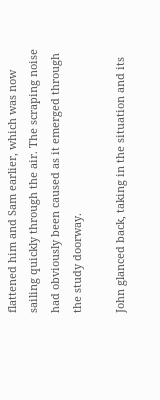flattened him and Sam earlier, which was now sailing quickly through the air. The scraping noise had obviously been caused as it emerged through the study doorway.

John glanced back, taking in the situation and its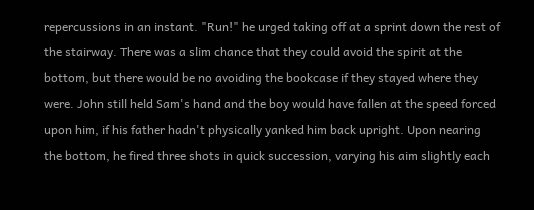repercussions in an instant. "Run!" he urged taking off at a sprint down the rest of the stairway. There was a slim chance that they could avoid the spirit at the bottom, but there would be no avoiding the bookcase if they stayed where they were. John still held Sam's hand and the boy would have fallen at the speed forced upon him, if his father hadn't physically yanked him back upright. Upon nearing the bottom, he fired three shots in quick succession, varying his aim slightly each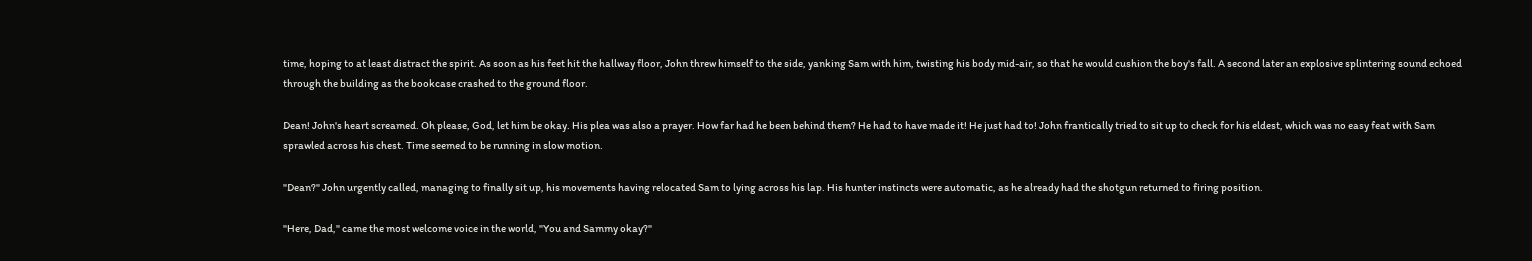time, hoping to at least distract the spirit. As soon as his feet hit the hallway floor, John threw himself to the side, yanking Sam with him, twisting his body mid-air, so that he would cushion the boy's fall. A second later an explosive splintering sound echoed through the building as the bookcase crashed to the ground floor.

Dean! John's heart screamed. Oh please, God, let him be okay. His plea was also a prayer. How far had he been behind them? He had to have made it! He just had to! John frantically tried to sit up to check for his eldest, which was no easy feat with Sam sprawled across his chest. Time seemed to be running in slow motion.

"Dean?" John urgently called, managing to finally sit up, his movements having relocated Sam to lying across his lap. His hunter instincts were automatic, as he already had the shotgun returned to firing position.

"Here, Dad," came the most welcome voice in the world, "You and Sammy okay?"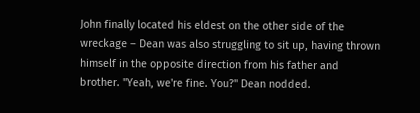John finally located his eldest on the other side of the wreckage – Dean was also struggling to sit up, having thrown himself in the opposite direction from his father and brother. "Yeah, we're fine. You?" Dean nodded.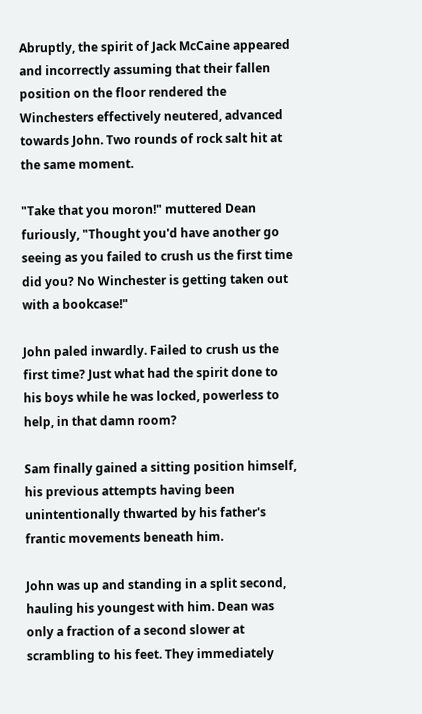Abruptly, the spirit of Jack McCaine appeared and incorrectly assuming that their fallen position on the floor rendered the Winchesters effectively neutered, advanced towards John. Two rounds of rock salt hit at the same moment.

"Take that you moron!" muttered Dean furiously, "Thought you'd have another go seeing as you failed to crush us the first time did you? No Winchester is getting taken out with a bookcase!"

John paled inwardly. Failed to crush us the first time? Just what had the spirit done to his boys while he was locked, powerless to help, in that damn room?

Sam finally gained a sitting position himself, his previous attempts having been unintentionally thwarted by his father's frantic movements beneath him.

John was up and standing in a split second, hauling his youngest with him. Dean was only a fraction of a second slower at scrambling to his feet. They immediately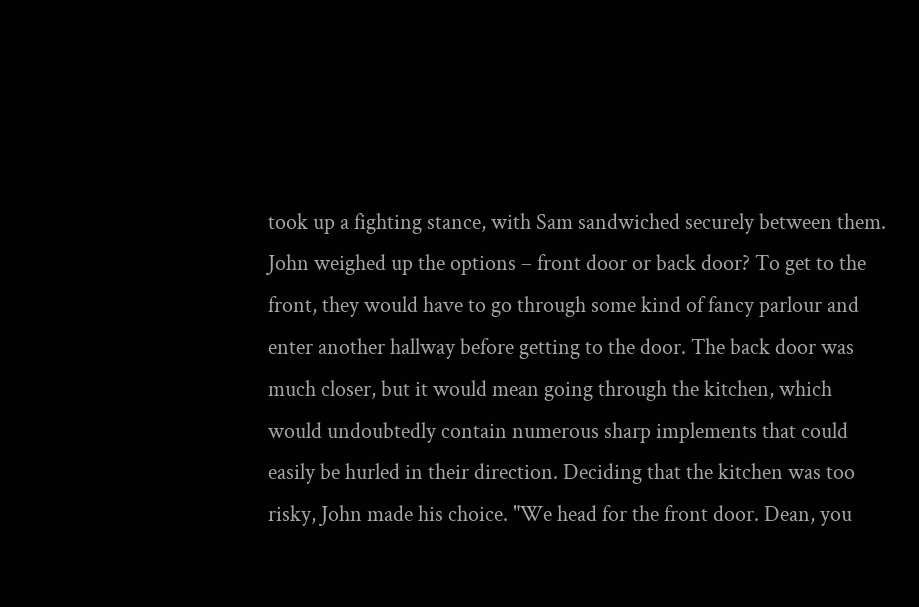took up a fighting stance, with Sam sandwiched securely between them. John weighed up the options – front door or back door? To get to the front, they would have to go through some kind of fancy parlour and enter another hallway before getting to the door. The back door was much closer, but it would mean going through the kitchen, which would undoubtedly contain numerous sharp implements that could easily be hurled in their direction. Deciding that the kitchen was too risky, John made his choice. "We head for the front door. Dean, you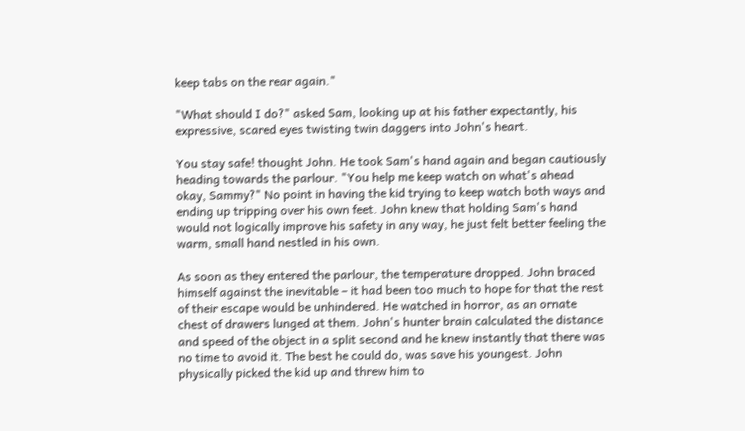keep tabs on the rear again."

"What should I do?" asked Sam, looking up at his father expectantly, his expressive, scared eyes twisting twin daggers into John's heart.

You stay safe! thought John. He took Sam's hand again and began cautiously heading towards the parlour. "You help me keep watch on what's ahead okay, Sammy?" No point in having the kid trying to keep watch both ways and ending up tripping over his own feet. John knew that holding Sam's hand would not logically improve his safety in any way, he just felt better feeling the warm, small hand nestled in his own.

As soon as they entered the parlour, the temperature dropped. John braced himself against the inevitable – it had been too much to hope for that the rest of their escape would be unhindered. He watched in horror, as an ornate chest of drawers lunged at them. John's hunter brain calculated the distance and speed of the object in a split second and he knew instantly that there was no time to avoid it. The best he could do, was save his youngest. John physically picked the kid up and threw him to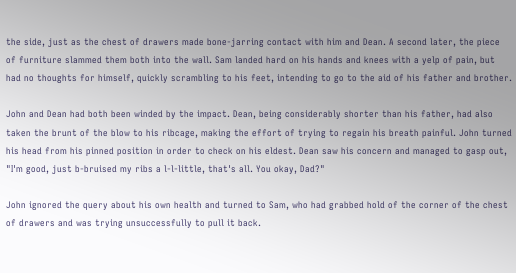the side, just as the chest of drawers made bone-jarring contact with him and Dean. A second later, the piece of furniture slammed them both into the wall. Sam landed hard on his hands and knees with a yelp of pain, but had no thoughts for himself, quickly scrambling to his feet, intending to go to the aid of his father and brother.

John and Dean had both been winded by the impact. Dean, being considerably shorter than his father, had also taken the brunt of the blow to his ribcage, making the effort of trying to regain his breath painful. John turned his head from his pinned position in order to check on his eldest. Dean saw his concern and managed to gasp out, "I'm good, just b-bruised my ribs a l-l-little, that's all. You okay, Dad?"

John ignored the query about his own health and turned to Sam, who had grabbed hold of the corner of the chest of drawers and was trying unsuccessfully to pull it back.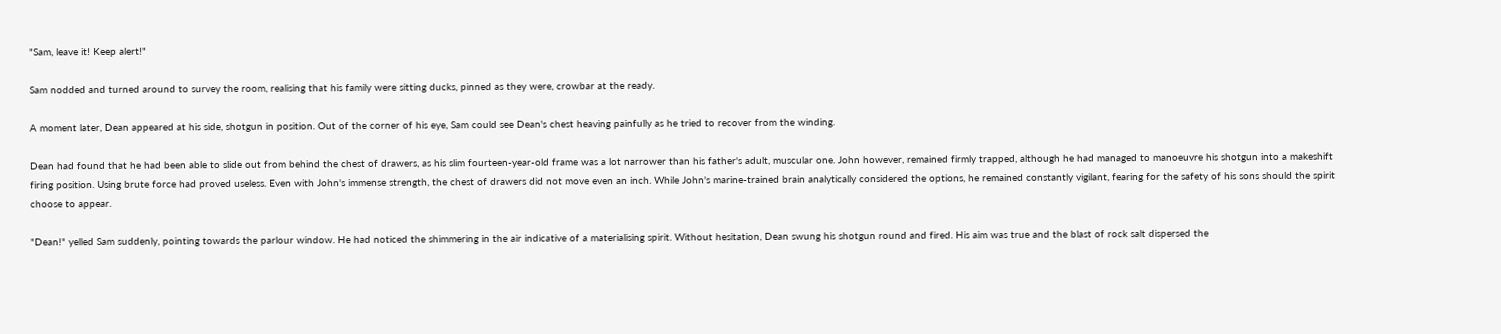"Sam, leave it! Keep alert!"

Sam nodded and turned around to survey the room, realising that his family were sitting ducks, pinned as they were, crowbar at the ready.

A moment later, Dean appeared at his side, shotgun in position. Out of the corner of his eye, Sam could see Dean's chest heaving painfully as he tried to recover from the winding.

Dean had found that he had been able to slide out from behind the chest of drawers, as his slim fourteen-year-old frame was a lot narrower than his father's adult, muscular one. John however, remained firmly trapped, although he had managed to manoeuvre his shotgun into a makeshift firing position. Using brute force had proved useless. Even with John's immense strength, the chest of drawers did not move even an inch. While John's marine-trained brain analytically considered the options, he remained constantly vigilant, fearing for the safety of his sons should the spirit choose to appear.

"Dean!" yelled Sam suddenly, pointing towards the parlour window. He had noticed the shimmering in the air indicative of a materialising spirit. Without hesitation, Dean swung his shotgun round and fired. His aim was true and the blast of rock salt dispersed the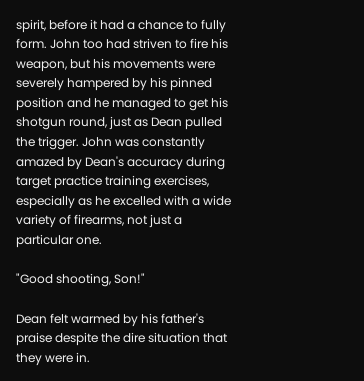spirit, before it had a chance to fully form. John too had striven to fire his weapon, but his movements were severely hampered by his pinned position and he managed to get his shotgun round, just as Dean pulled the trigger. John was constantly amazed by Dean's accuracy during target practice training exercises, especially as he excelled with a wide variety of firearms, not just a particular one.

"Good shooting, Son!"

Dean felt warmed by his father's praise despite the dire situation that they were in.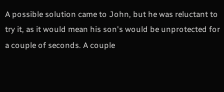A possible solution came to John, but he was reluctant to try it, as it would mean his son's would be unprotected for a couple of seconds. A couple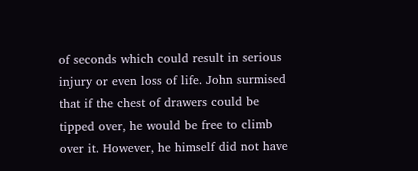of seconds which could result in serious injury or even loss of life. John surmised that if the chest of drawers could be tipped over, he would be free to climb over it. However, he himself did not have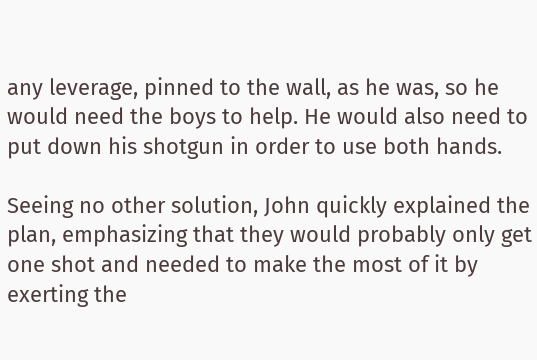any leverage, pinned to the wall, as he was, so he would need the boys to help. He would also need to put down his shotgun in order to use both hands.

Seeing no other solution, John quickly explained the plan, emphasizing that they would probably only get one shot and needed to make the most of it by exerting the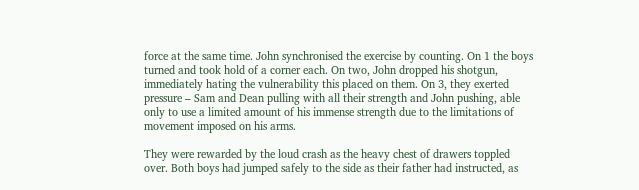force at the same time. John synchronised the exercise by counting. On 1 the boys turned and took hold of a corner each. On two, John dropped his shotgun, immediately hating the vulnerability this placed on them. On 3, they exerted pressure – Sam and Dean pulling with all their strength and John pushing, able only to use a limited amount of his immense strength due to the limitations of movement imposed on his arms.

They were rewarded by the loud crash as the heavy chest of drawers toppled over. Both boys had jumped safely to the side as their father had instructed, as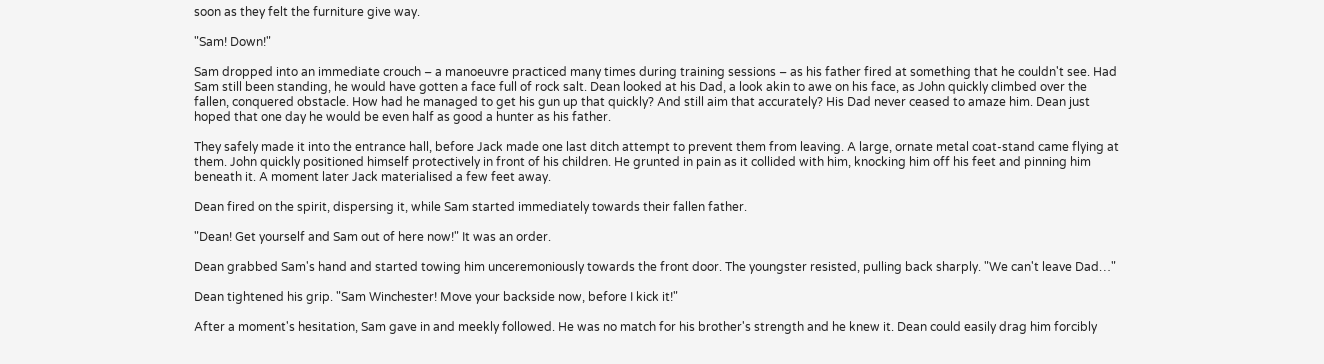soon as they felt the furniture give way.

"Sam! Down!"

Sam dropped into an immediate crouch – a manoeuvre practiced many times during training sessions – as his father fired at something that he couldn't see. Had Sam still been standing, he would have gotten a face full of rock salt. Dean looked at his Dad, a look akin to awe on his face, as John quickly climbed over the fallen, conquered obstacle. How had he managed to get his gun up that quickly? And still aim that accurately? His Dad never ceased to amaze him. Dean just hoped that one day he would be even half as good a hunter as his father.

They safely made it into the entrance hall, before Jack made one last ditch attempt to prevent them from leaving. A large, ornate metal coat-stand came flying at them. John quickly positioned himself protectively in front of his children. He grunted in pain as it collided with him, knocking him off his feet and pinning him beneath it. A moment later Jack materialised a few feet away.

Dean fired on the spirit, dispersing it, while Sam started immediately towards their fallen father.

"Dean! Get yourself and Sam out of here now!" It was an order.

Dean grabbed Sam's hand and started towing him unceremoniously towards the front door. The youngster resisted, pulling back sharply. "We can't leave Dad…"

Dean tightened his grip. "Sam Winchester! Move your backside now, before I kick it!"

After a moment's hesitation, Sam gave in and meekly followed. He was no match for his brother's strength and he knew it. Dean could easily drag him forcibly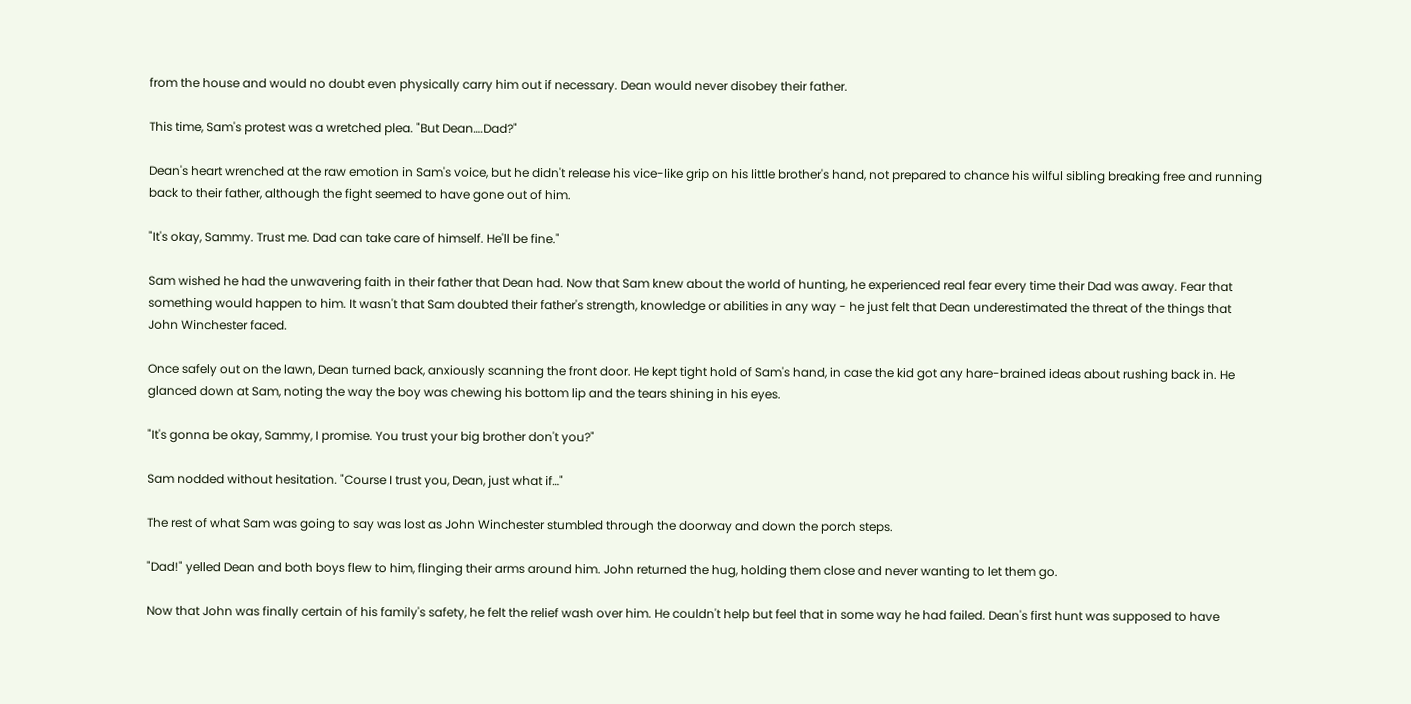from the house and would no doubt even physically carry him out if necessary. Dean would never disobey their father.

This time, Sam's protest was a wretched plea. "But Dean….Dad?"

Dean's heart wrenched at the raw emotion in Sam's voice, but he didn't release his vice-like grip on his little brother's hand, not prepared to chance his wilful sibling breaking free and running back to their father, although the fight seemed to have gone out of him.

"It's okay, Sammy. Trust me. Dad can take care of himself. He'll be fine."

Sam wished he had the unwavering faith in their father that Dean had. Now that Sam knew about the world of hunting, he experienced real fear every time their Dad was away. Fear that something would happen to him. It wasn't that Sam doubted their father's strength, knowledge or abilities in any way - he just felt that Dean underestimated the threat of the things that John Winchester faced.

Once safely out on the lawn, Dean turned back, anxiously scanning the front door. He kept tight hold of Sam's hand, in case the kid got any hare-brained ideas about rushing back in. He glanced down at Sam, noting the way the boy was chewing his bottom lip and the tears shining in his eyes.

"It's gonna be okay, Sammy, I promise. You trust your big brother don't you?"

Sam nodded without hesitation. "Course I trust you, Dean, just what if…"

The rest of what Sam was going to say was lost as John Winchester stumbled through the doorway and down the porch steps.

"Dad!" yelled Dean and both boys flew to him, flinging their arms around him. John returned the hug, holding them close and never wanting to let them go.

Now that John was finally certain of his family's safety, he felt the relief wash over him. He couldn't help but feel that in some way he had failed. Dean's first hunt was supposed to have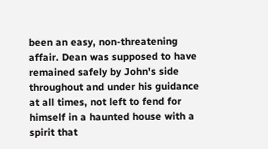been an easy, non-threatening affair. Dean was supposed to have remained safely by John's side throughout and under his guidance at all times, not left to fend for himself in a haunted house with a spirit that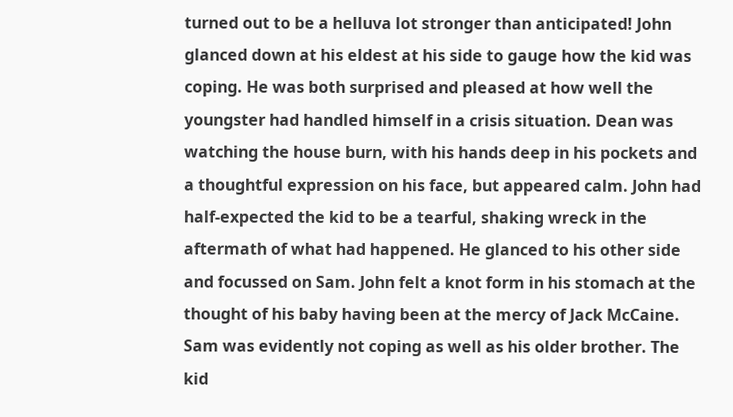turned out to be a helluva lot stronger than anticipated! John glanced down at his eldest at his side to gauge how the kid was coping. He was both surprised and pleased at how well the youngster had handled himself in a crisis situation. Dean was watching the house burn, with his hands deep in his pockets and a thoughtful expression on his face, but appeared calm. John had half-expected the kid to be a tearful, shaking wreck in the aftermath of what had happened. He glanced to his other side and focussed on Sam. John felt a knot form in his stomach at the thought of his baby having been at the mercy of Jack McCaine. Sam was evidently not coping as well as his older brother. The kid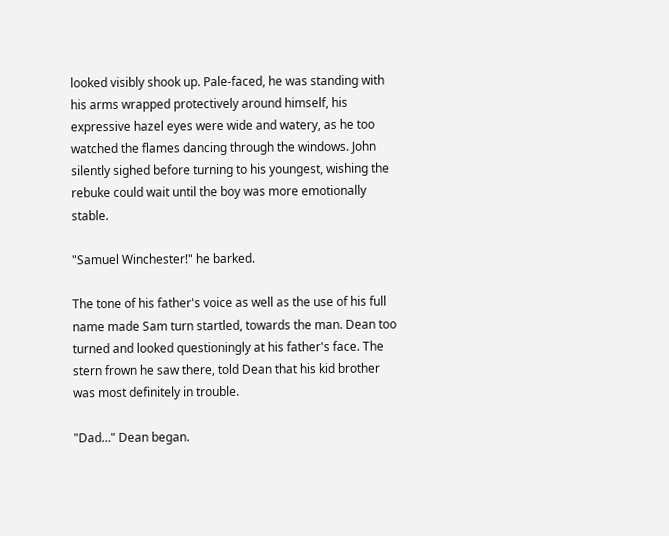looked visibly shook up. Pale-faced, he was standing with his arms wrapped protectively around himself, his expressive hazel eyes were wide and watery, as he too watched the flames dancing through the windows. John silently sighed before turning to his youngest, wishing the rebuke could wait until the boy was more emotionally stable.

"Samuel Winchester!" he barked.

The tone of his father's voice as well as the use of his full name made Sam turn startled, towards the man. Dean too turned and looked questioningly at his father's face. The stern frown he saw there, told Dean that his kid brother was most definitely in trouble.

"Dad…" Dean began.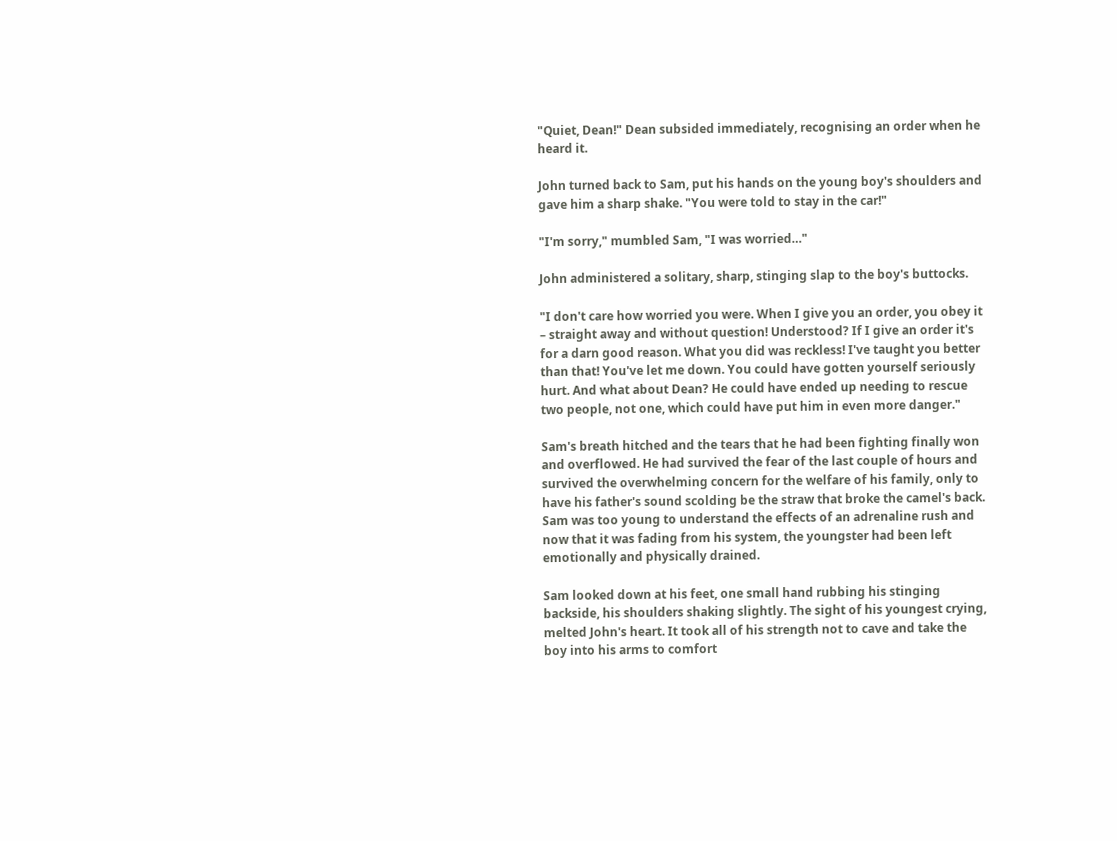"Quiet, Dean!" Dean subsided immediately, recognising an order when he heard it.

John turned back to Sam, put his hands on the young boy's shoulders and gave him a sharp shake. "You were told to stay in the car!"

"I'm sorry," mumbled Sam, "I was worried…"

John administered a solitary, sharp, stinging slap to the boy's buttocks.

"I don't care how worried you were. When I give you an order, you obey it – straight away and without question! Understood? If I give an order it's for a darn good reason. What you did was reckless! I've taught you better than that! You've let me down. You could have gotten yourself seriously hurt. And what about Dean? He could have ended up needing to rescue two people, not one, which could have put him in even more danger."

Sam's breath hitched and the tears that he had been fighting finally won and overflowed. He had survived the fear of the last couple of hours and survived the overwhelming concern for the welfare of his family, only to have his father's sound scolding be the straw that broke the camel's back. Sam was too young to understand the effects of an adrenaline rush and now that it was fading from his system, the youngster had been left emotionally and physically drained.

Sam looked down at his feet, one small hand rubbing his stinging backside, his shoulders shaking slightly. The sight of his youngest crying, melted John's heart. It took all of his strength not to cave and take the boy into his arms to comfort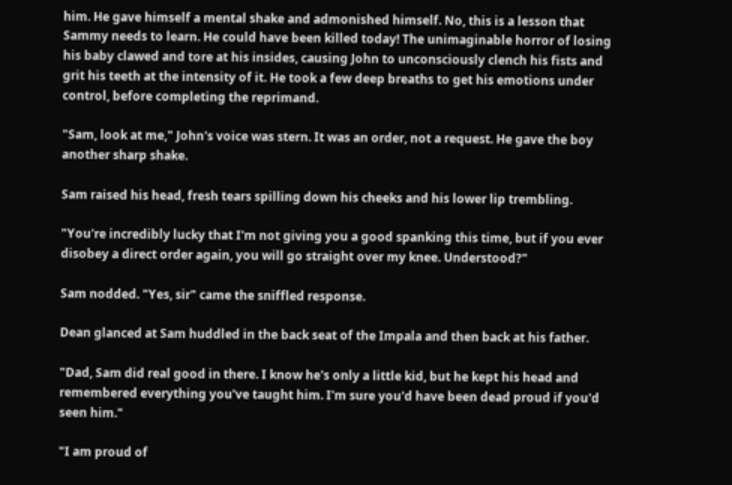him. He gave himself a mental shake and admonished himself. No, this is a lesson that Sammy needs to learn. He could have been killed today! The unimaginable horror of losing his baby clawed and tore at his insides, causing John to unconsciously clench his fists and grit his teeth at the intensity of it. He took a few deep breaths to get his emotions under control, before completing the reprimand.

"Sam, look at me," John's voice was stern. It was an order, not a request. He gave the boy another sharp shake.

Sam raised his head, fresh tears spilling down his cheeks and his lower lip trembling.

"You're incredibly lucky that I'm not giving you a good spanking this time, but if you ever disobey a direct order again, you will go straight over my knee. Understood?"

Sam nodded. "Yes, sir" came the sniffled response.

Dean glanced at Sam huddled in the back seat of the Impala and then back at his father.

"Dad, Sam did real good in there. I know he's only a little kid, but he kept his head and remembered everything you've taught him. I'm sure you'd have been dead proud if you'd seen him."

"I am proud of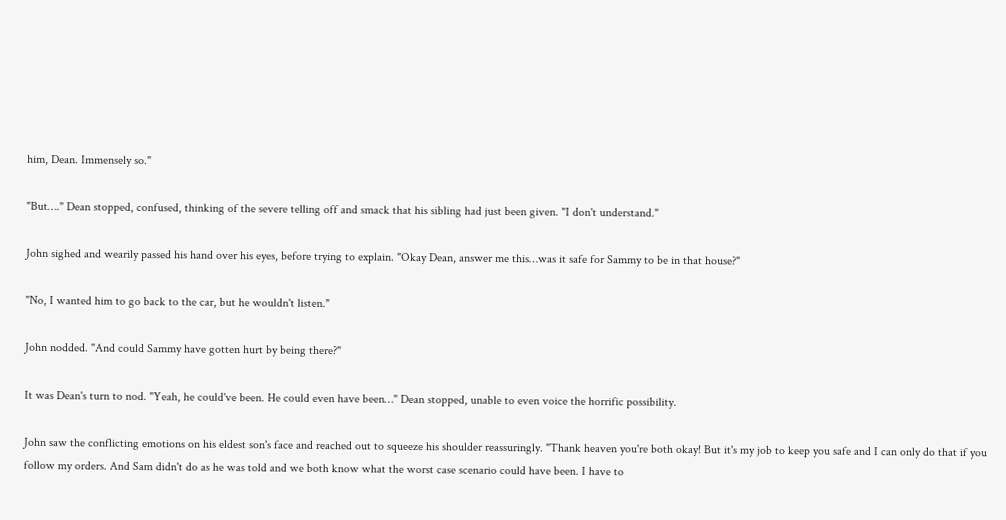him, Dean. Immensely so."

"But…." Dean stopped, confused, thinking of the severe telling off and smack that his sibling had just been given. "I don't understand."

John sighed and wearily passed his hand over his eyes, before trying to explain. "Okay Dean, answer me this…was it safe for Sammy to be in that house?"

"No, I wanted him to go back to the car, but he wouldn't listen."

John nodded. "And could Sammy have gotten hurt by being there?"

It was Dean's turn to nod. "Yeah, he could've been. He could even have been…" Dean stopped, unable to even voice the horrific possibility.

John saw the conflicting emotions on his eldest son's face and reached out to squeeze his shoulder reassuringly. "Thank heaven you're both okay! But it's my job to keep you safe and I can only do that if you follow my orders. And Sam didn't do as he was told and we both know what the worst case scenario could have been. I have to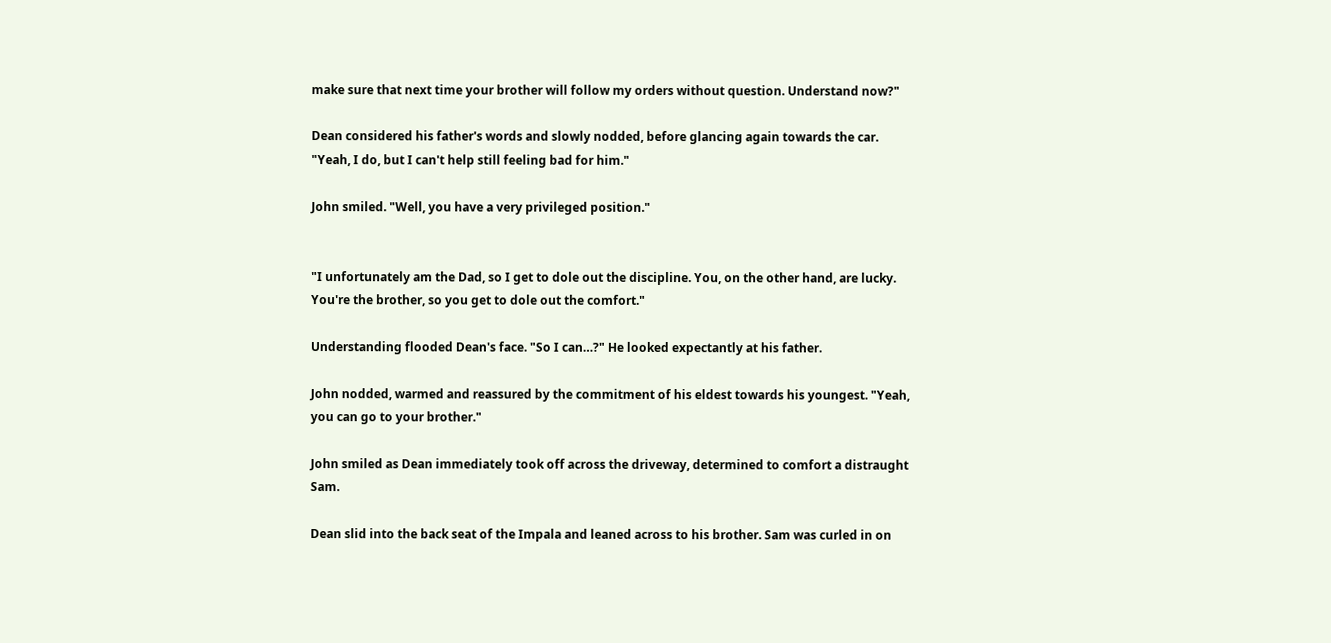make sure that next time your brother will follow my orders without question. Understand now?"

Dean considered his father's words and slowly nodded, before glancing again towards the car. "Yeah, I do, but I can't help still feeling bad for him."

John smiled. "Well, you have a very privileged position."


"I unfortunately am the Dad, so I get to dole out the discipline. You, on the other hand, are lucky. You're the brother, so you get to dole out the comfort."

Understanding flooded Dean's face. "So I can…?" He looked expectantly at his father.

John nodded, warmed and reassured by the commitment of his eldest towards his youngest. "Yeah, you can go to your brother."

John smiled as Dean immediately took off across the driveway, determined to comfort a distraught Sam.

Dean slid into the back seat of the Impala and leaned across to his brother. Sam was curled in on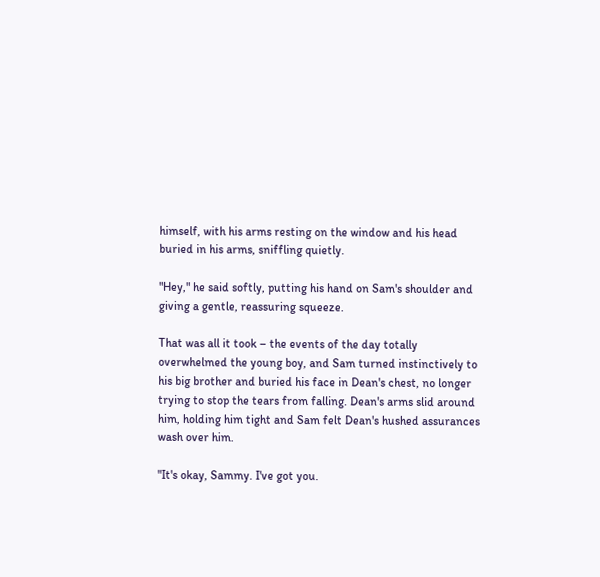himself, with his arms resting on the window and his head buried in his arms, sniffling quietly.

"Hey," he said softly, putting his hand on Sam's shoulder and giving a gentle, reassuring squeeze.

That was all it took – the events of the day totally overwhelmed the young boy, and Sam turned instinctively to his big brother and buried his face in Dean's chest, no longer trying to stop the tears from falling. Dean's arms slid around him, holding him tight and Sam felt Dean's hushed assurances wash over him.

"It's okay, Sammy. I've got you.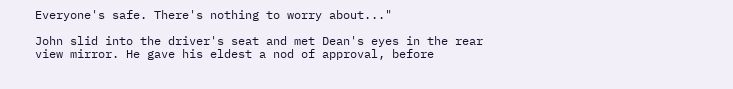Everyone's safe. There's nothing to worry about..."

John slid into the driver's seat and met Dean's eyes in the rear view mirror. He gave his eldest a nod of approval, before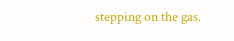stepping on the gas.